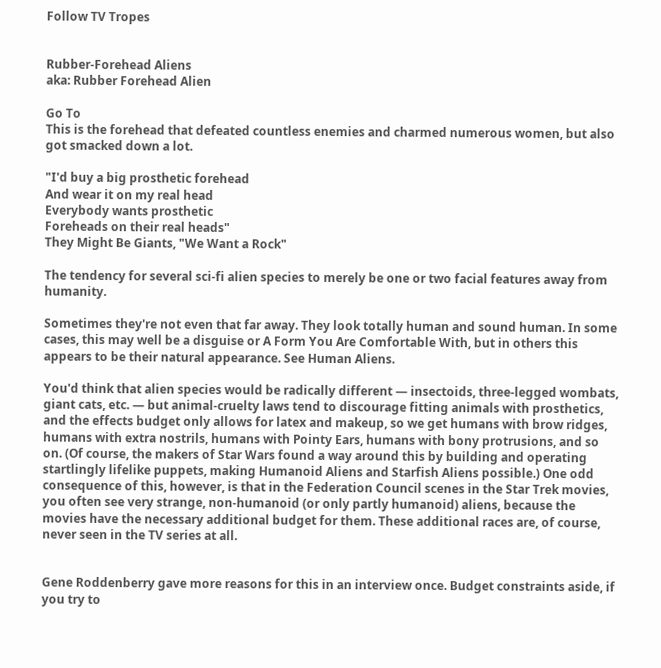Follow TV Tropes


Rubber-Forehead Aliens
aka: Rubber Forehead Alien

Go To
This is the forehead that defeated countless enemies and charmed numerous women, but also got smacked down a lot.

"I'd buy a big prosthetic forehead
And wear it on my real head
Everybody wants prosthetic
Foreheads on their real heads"
They Might Be Giants, "We Want a Rock"

The tendency for several sci-fi alien species to merely be one or two facial features away from humanity.

Sometimes they're not even that far away. They look totally human and sound human. In some cases, this may well be a disguise or A Form You Are Comfortable With, but in others this appears to be their natural appearance. See Human Aliens.

You'd think that alien species would be radically different — insectoids, three-legged wombats, giant cats, etc. — but animal-cruelty laws tend to discourage fitting animals with prosthetics, and the effects budget only allows for latex and makeup, so we get humans with brow ridges, humans with extra nostrils, humans with Pointy Ears, humans with bony protrusions, and so on. (Of course, the makers of Star Wars found a way around this by building and operating startlingly lifelike puppets, making Humanoid Aliens and Starfish Aliens possible.) One odd consequence of this, however, is that in the Federation Council scenes in the Star Trek movies, you often see very strange, non-humanoid (or only partly humanoid) aliens, because the movies have the necessary additional budget for them. These additional races are, of course, never seen in the TV series at all.


Gene Roddenberry gave more reasons for this in an interview once. Budget constraints aside, if you try to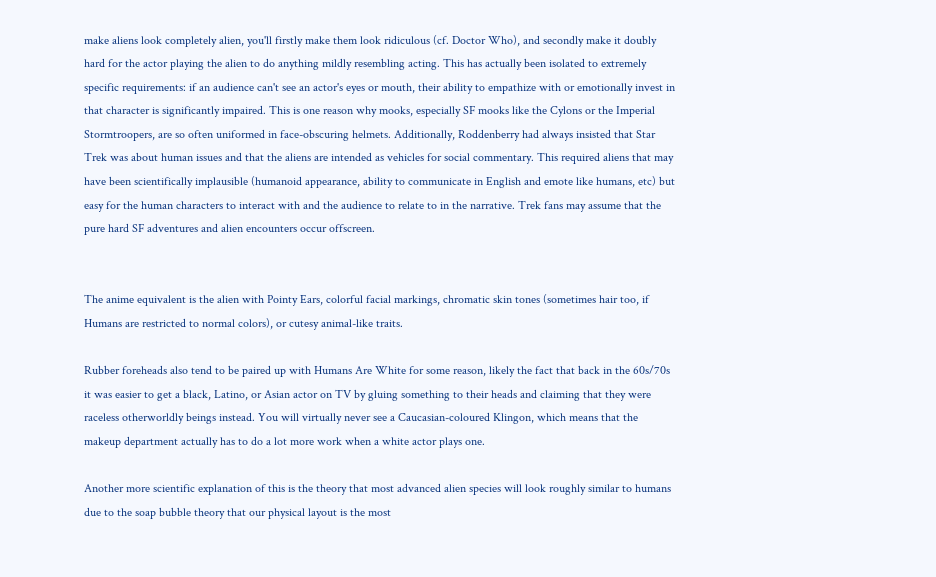make aliens look completely alien, you'll firstly make them look ridiculous (cf. Doctor Who), and secondly make it doubly hard for the actor playing the alien to do anything mildly resembling acting. This has actually been isolated to extremely specific requirements: if an audience can't see an actor's eyes or mouth, their ability to empathize with or emotionally invest in that character is significantly impaired. This is one reason why mooks, especially SF mooks like the Cylons or the Imperial Stormtroopers, are so often uniformed in face-obscuring helmets. Additionally, Roddenberry had always insisted that Star Trek was about human issues and that the aliens are intended as vehicles for social commentary. This required aliens that may have been scientifically implausible (humanoid appearance, ability to communicate in English and emote like humans, etc) but easy for the human characters to interact with and the audience to relate to in the narrative. Trek fans may assume that the pure hard SF adventures and alien encounters occur offscreen.


The anime equivalent is the alien with Pointy Ears, colorful facial markings, chromatic skin tones (sometimes hair too, if Humans are restricted to normal colors), or cutesy animal-like traits.

Rubber foreheads also tend to be paired up with Humans Are White for some reason, likely the fact that back in the 60s/70s it was easier to get a black, Latino, or Asian actor on TV by gluing something to their heads and claiming that they were raceless otherworldly beings instead. You will virtually never see a Caucasian-coloured Klingon, which means that the makeup department actually has to do a lot more work when a white actor plays one.

Another more scientific explanation of this is the theory that most advanced alien species will look roughly similar to humans due to the soap bubble theory that our physical layout is the most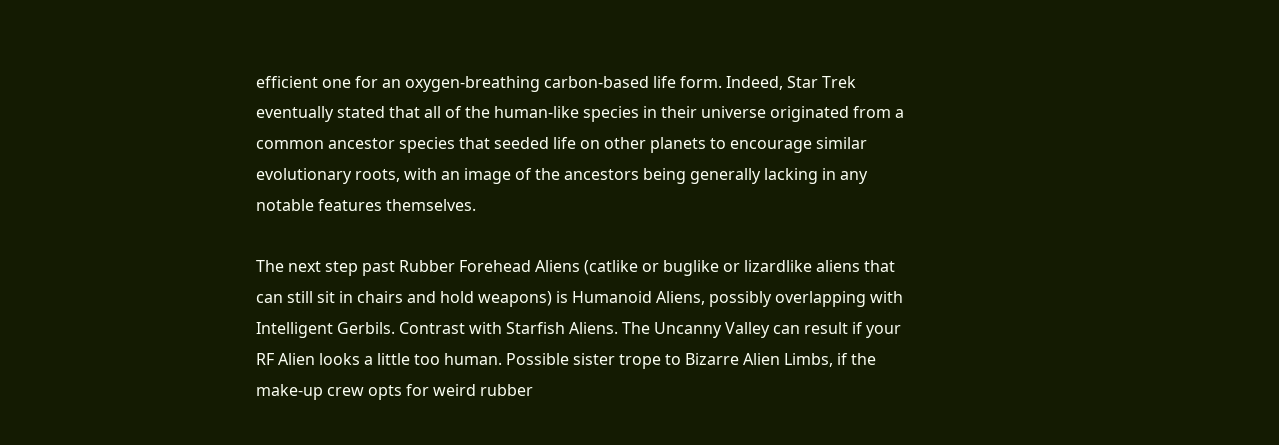efficient one for an oxygen-breathing carbon-based life form. Indeed, Star Trek eventually stated that all of the human-like species in their universe originated from a common ancestor species that seeded life on other planets to encourage similar evolutionary roots, with an image of the ancestors being generally lacking in any notable features themselves.

The next step past Rubber Forehead Aliens (catlike or buglike or lizardlike aliens that can still sit in chairs and hold weapons) is Humanoid Aliens, possibly overlapping with Intelligent Gerbils. Contrast with Starfish Aliens. The Uncanny Valley can result if your RF Alien looks a little too human. Possible sister trope to Bizarre Alien Limbs, if the make-up crew opts for weird rubber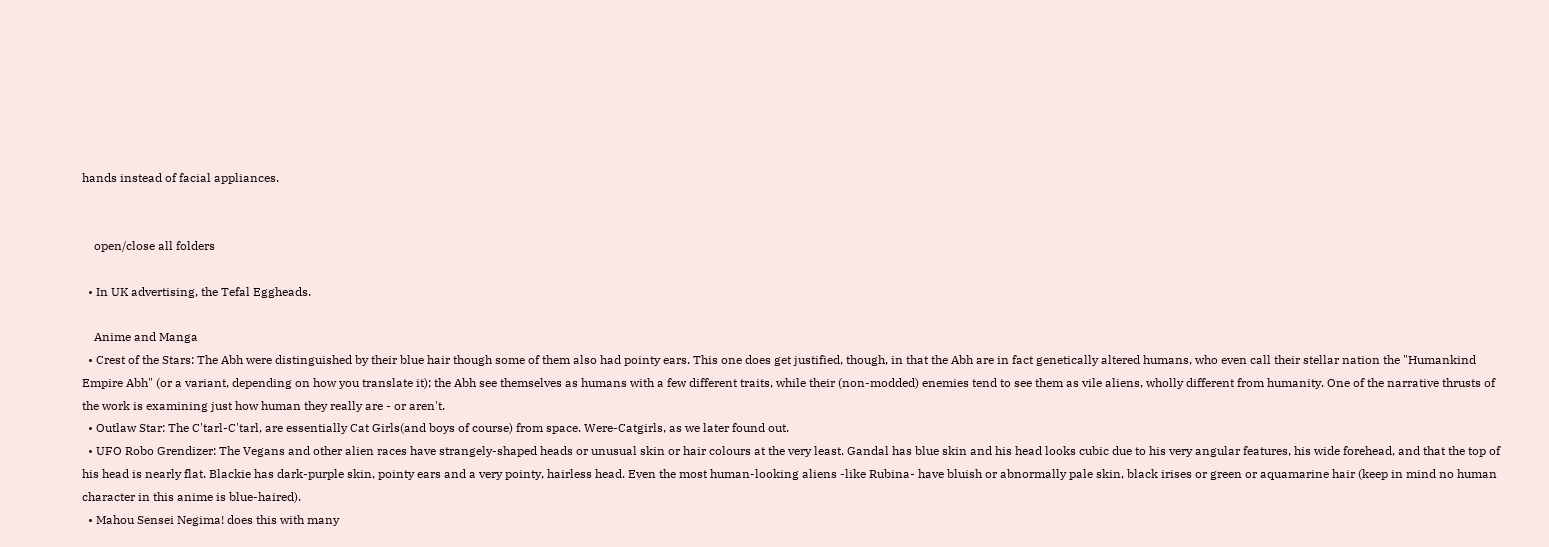hands instead of facial appliances.


    open/close all folders

  • In UK advertising, the Tefal Eggheads.

    Anime and Manga
  • Crest of the Stars: The Abh were distinguished by their blue hair though some of them also had pointy ears. This one does get justified, though, in that the Abh are in fact genetically altered humans, who even call their stellar nation the "Humankind Empire Abh" (or a variant, depending on how you translate it); the Abh see themselves as humans with a few different traits, while their (non-modded) enemies tend to see them as vile aliens, wholly different from humanity. One of the narrative thrusts of the work is examining just how human they really are - or aren't.
  • Outlaw Star: The C'tarl-C'tarl, are essentially Cat Girls(and boys of course) from space. Were-Catgirls, as we later found out.
  • UFO Robo Grendizer: The Vegans and other alien races have strangely-shaped heads or unusual skin or hair colours at the very least. Gandal has blue skin and his head looks cubic due to his very angular features, his wide forehead, and that the top of his head is nearly flat. Blackie has dark-purple skin, pointy ears and a very pointy, hairless head. Even the most human-looking aliens -like Rubina- have bluish or abnormally pale skin, black irises or green or aquamarine hair (keep in mind no human character in this anime is blue-haired).
  • Mahou Sensei Negima! does this with many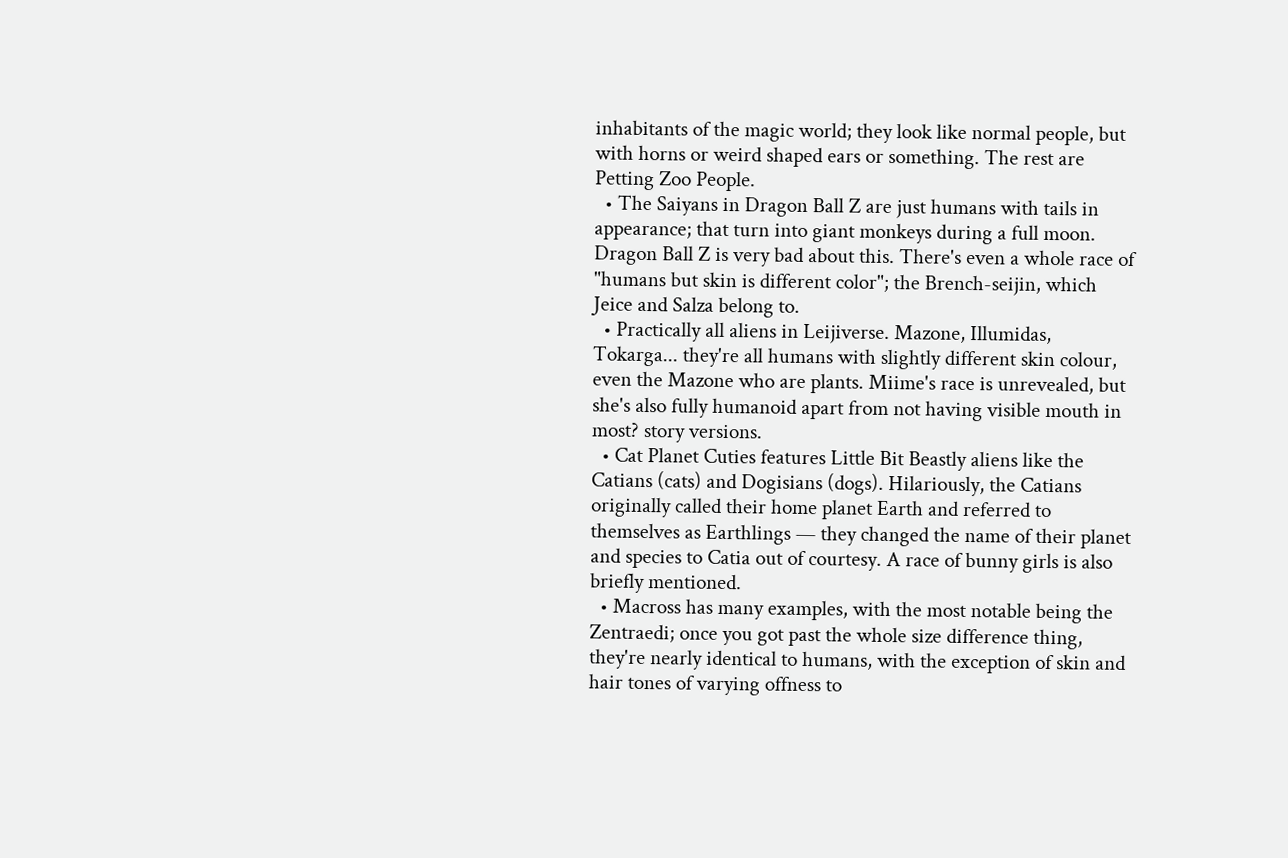inhabitants of the magic world; they look like normal people, but with horns or weird shaped ears or something. The rest are Petting Zoo People.
  • The Saiyans in Dragon Ball Z are just humans with tails in appearance; that turn into giant monkeys during a full moon. Dragon Ball Z is very bad about this. There's even a whole race of "humans but skin is different color"; the Brench-seijin, which Jeice and Salza belong to.
  • Practically all aliens in Leijiverse. Mazone, Illumidas, Tokarga... they're all humans with slightly different skin colour, even the Mazone who are plants. Miime's race is unrevealed, but she's also fully humanoid apart from not having visible mouth in most? story versions.
  • Cat Planet Cuties features Little Bit Beastly aliens like the Catians (cats) and Dogisians (dogs). Hilariously, the Catians originally called their home planet Earth and referred to themselves as Earthlings — they changed the name of their planet and species to Catia out of courtesy. A race of bunny girls is also briefly mentioned.
  • Macross has many examples, with the most notable being the Zentraedi; once you got past the whole size difference thing, they're nearly identical to humans, with the exception of skin and hair tones of varying offness to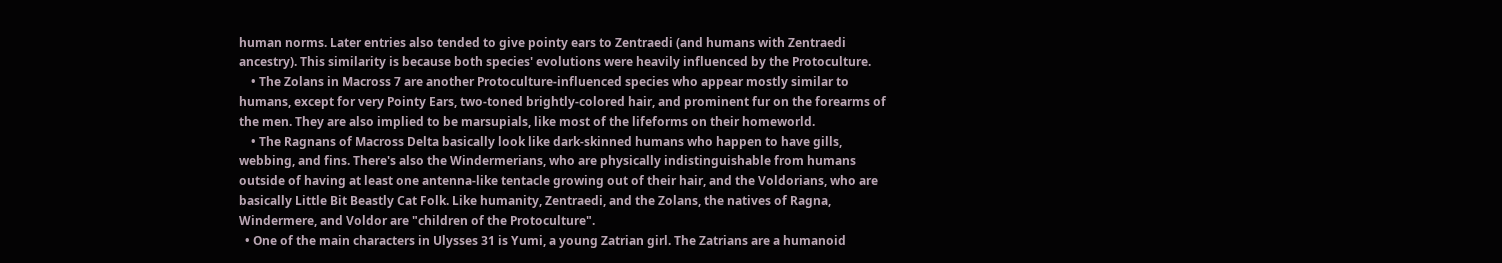human norms. Later entries also tended to give pointy ears to Zentraedi (and humans with Zentraedi ancestry). This similarity is because both species' evolutions were heavily influenced by the Protoculture.
    • The Zolans in Macross 7 are another Protoculture-influenced species who appear mostly similar to humans, except for very Pointy Ears, two-toned brightly-colored hair, and prominent fur on the forearms of the men. They are also implied to be marsupials, like most of the lifeforms on their homeworld.
    • The Ragnans of Macross Delta basically look like dark-skinned humans who happen to have gills, webbing, and fins. There's also the Windermerians, who are physically indistinguishable from humans outside of having at least one antenna-like tentacle growing out of their hair, and the Voldorians, who are basically Little Bit Beastly Cat Folk. Like humanity, Zentraedi, and the Zolans, the natives of Ragna, Windermere, and Voldor are "children of the Protoculture".
  • One of the main characters in Ulysses 31 is Yumi, a young Zatrian girl. The Zatrians are a humanoid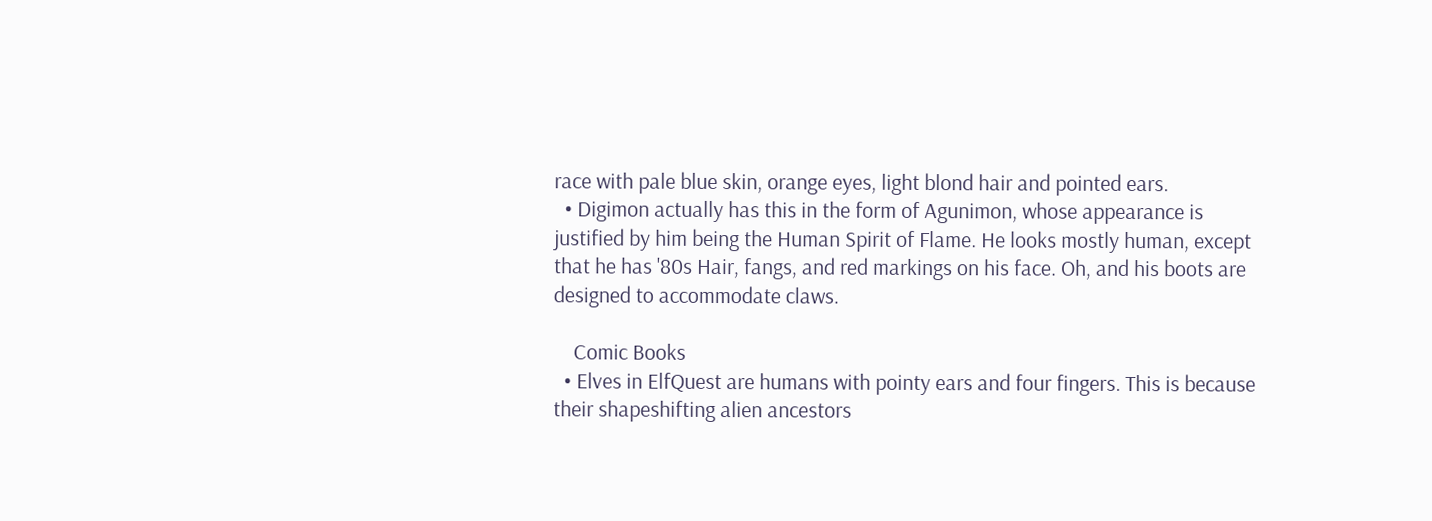race with pale blue skin, orange eyes, light blond hair and pointed ears.
  • Digimon actually has this in the form of Agunimon, whose appearance is justified by him being the Human Spirit of Flame. He looks mostly human, except that he has '80s Hair, fangs, and red markings on his face. Oh, and his boots are designed to accommodate claws.

    Comic Books
  • Elves in ElfQuest are humans with pointy ears and four fingers. This is because their shapeshifting alien ancestors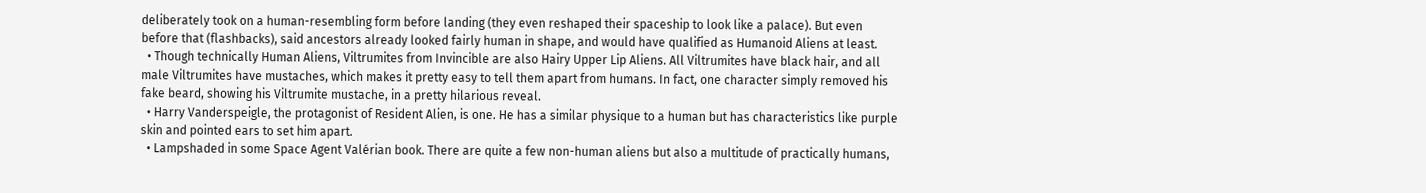deliberately took on a human-resembling form before landing (they even reshaped their spaceship to look like a palace). But even before that (flashbacks), said ancestors already looked fairly human in shape, and would have qualified as Humanoid Aliens at least.
  • Though technically Human Aliens, Viltrumites from Invincible are also Hairy Upper Lip Aliens. All Viltrumites have black hair, and all male Viltrumites have mustaches, which makes it pretty easy to tell them apart from humans. In fact, one character simply removed his fake beard, showing his Viltrumite mustache, in a pretty hilarious reveal.
  • Harry Vanderspeigle, the protagonist of Resident Alien, is one. He has a similar physique to a human but has characteristics like purple skin and pointed ears to set him apart.
  • Lampshaded in some Space Agent Valérian book. There are quite a few non-human aliens but also a multitude of practically humans,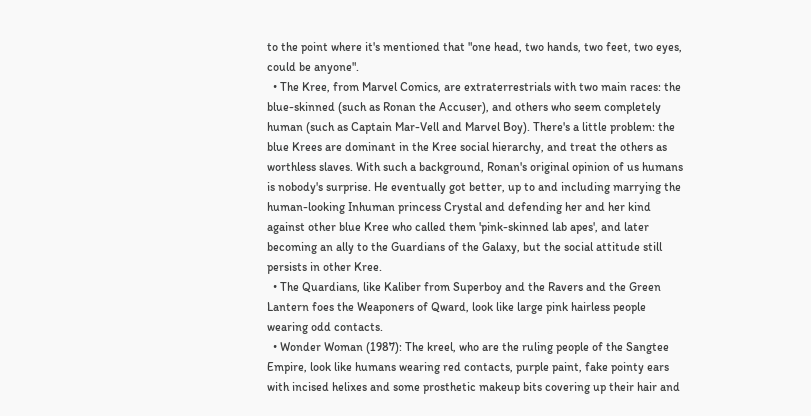to the point where it's mentioned that "one head, two hands, two feet, two eyes, could be anyone".
  • The Kree, from Marvel Comics, are extraterrestrials with two main races: the blue-skinned (such as Ronan the Accuser), and others who seem completely human (such as Captain Mar-Vell and Marvel Boy). There's a little problem: the blue Krees are dominant in the Kree social hierarchy, and treat the others as worthless slaves. With such a background, Ronan's original opinion of us humans is nobody's surprise. He eventually got better, up to and including marrying the human-looking Inhuman princess Crystal and defending her and her kind against other blue Kree who called them 'pink-skinned lab apes', and later becoming an ally to the Guardians of the Galaxy, but the social attitude still persists in other Kree.
  • The Quardians, like Kaliber from Superboy and the Ravers and the Green Lantern foes the Weaponers of Qward, look like large pink hairless people wearing odd contacts.
  • Wonder Woman (1987): The kreel, who are the ruling people of the Sangtee Empire, look like humans wearing red contacts, purple paint, fake pointy ears with incised helixes and some prosthetic makeup bits covering up their hair and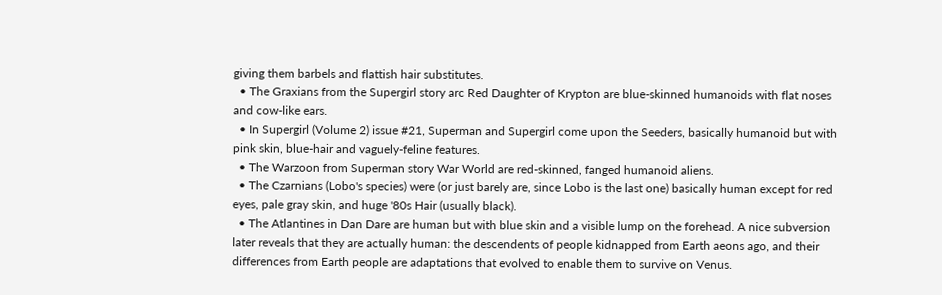giving them barbels and flattish hair substitutes.
  • The Graxians from the Supergirl story arc Red Daughter of Krypton are blue-skinned humanoids with flat noses and cow-like ears.
  • In Supergirl (Volume 2) issue #21, Superman and Supergirl come upon the Seeders, basically humanoid but with pink skin, blue-hair and vaguely-feline features.
  • The Warzoon from Superman story War World are red-skinned, fanged humanoid aliens.
  • The Czarnians (Lobo's species) were (or just barely are, since Lobo is the last one) basically human except for red eyes, pale gray skin, and huge '80s Hair (usually black).
  • The Atlantines in Dan Dare are human but with blue skin and a visible lump on the forehead. A nice subversion later reveals that they are actually human: the descendents of people kidnapped from Earth aeons ago, and their differences from Earth people are adaptations that evolved to enable them to survive on Venus.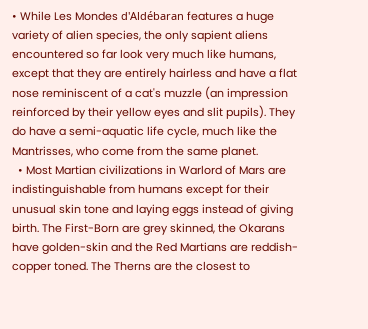• While Les Mondes d'Aldébaran features a huge variety of alien species, the only sapient aliens encountered so far look very much like humans, except that they are entirely hairless and have a flat nose reminiscent of a cat's muzzle (an impression reinforced by their yellow eyes and slit pupils). They do have a semi-aquatic life cycle, much like the Mantrisses, who come from the same planet.
  • Most Martian civilizations in Warlord of Mars are indistinguishable from humans except for their unusual skin tone and laying eggs instead of giving birth. The First-Born are grey skinned, the Okarans have golden-skin and the Red Martians are reddish-copper toned. The Therns are the closest to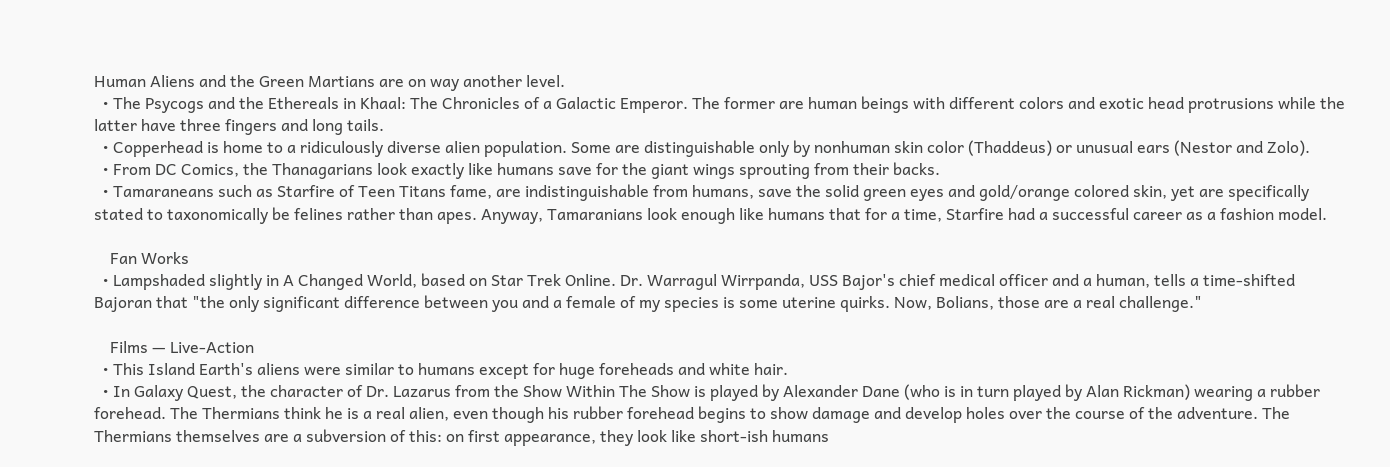Human Aliens and the Green Martians are on way another level.
  • The Psycogs and the Ethereals in Khaal: The Chronicles of a Galactic Emperor. The former are human beings with different colors and exotic head protrusions while the latter have three fingers and long tails.
  • Copperhead is home to a ridiculously diverse alien population. Some are distinguishable only by nonhuman skin color (Thaddeus) or unusual ears (Nestor and Zolo).
  • From DC Comics, the Thanagarians look exactly like humans save for the giant wings sprouting from their backs.
  • Tamaraneans such as Starfire of Teen Titans fame, are indistinguishable from humans, save the solid green eyes and gold/orange colored skin, yet are specifically stated to taxonomically be felines rather than apes. Anyway, Tamaranians look enough like humans that for a time, Starfire had a successful career as a fashion model.

    Fan Works
  • Lampshaded slightly in A Changed World, based on Star Trek Online. Dr. Warragul Wirrpanda, USS Bajor's chief medical officer and a human, tells a time-shifted Bajoran that "the only significant difference between you and a female of my species is some uterine quirks. Now, Bolians, those are a real challenge."

    Films — Live-Action
  • This Island Earth's aliens were similar to humans except for huge foreheads and white hair.
  • In Galaxy Quest, the character of Dr. Lazarus from the Show Within The Show is played by Alexander Dane (who is in turn played by Alan Rickman) wearing a rubber forehead. The Thermians think he is a real alien, even though his rubber forehead begins to show damage and develop holes over the course of the adventure. The Thermians themselves are a subversion of this: on first appearance, they look like short-ish humans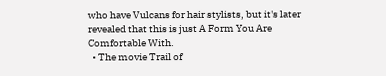who have Vulcans for hair stylists, but it's later revealed that this is just A Form You Are Comfortable With.
  • The movie Trail of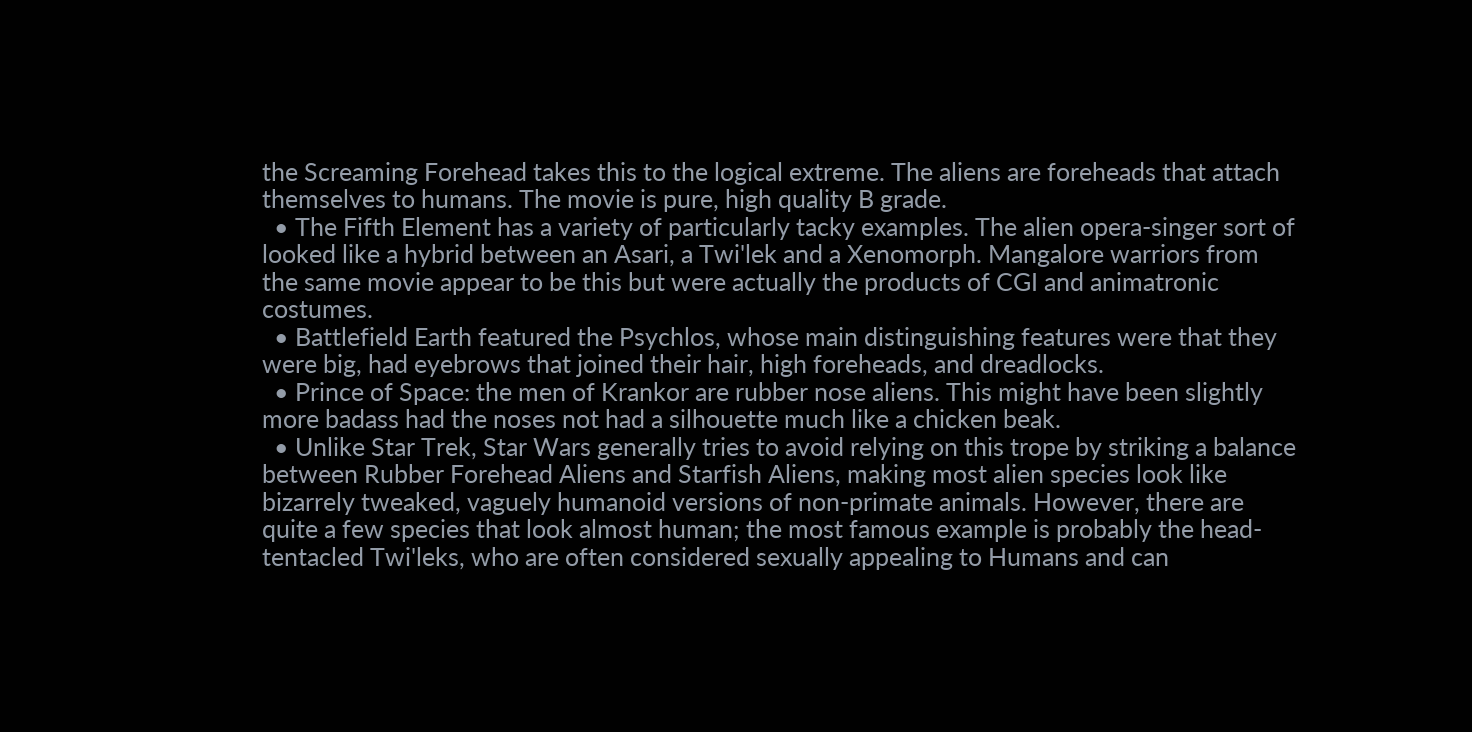the Screaming Forehead takes this to the logical extreme. The aliens are foreheads that attach themselves to humans. The movie is pure, high quality B grade.
  • The Fifth Element has a variety of particularly tacky examples. The alien opera-singer sort of looked like a hybrid between an Asari, a Twi'lek and a Xenomorph. Mangalore warriors from the same movie appear to be this but were actually the products of CGI and animatronic costumes.
  • Battlefield Earth featured the Psychlos, whose main distinguishing features were that they were big, had eyebrows that joined their hair, high foreheads, and dreadlocks.
  • Prince of Space: the men of Krankor are rubber nose aliens. This might have been slightly more badass had the noses not had a silhouette much like a chicken beak.
  • Unlike Star Trek, Star Wars generally tries to avoid relying on this trope by striking a balance between Rubber Forehead Aliens and Starfish Aliens, making most alien species look like bizarrely tweaked, vaguely humanoid versions of non-primate animals. However, there are quite a few species that look almost human; the most famous example is probably the head-tentacled Twi'leks, who are often considered sexually appealing to Humans and can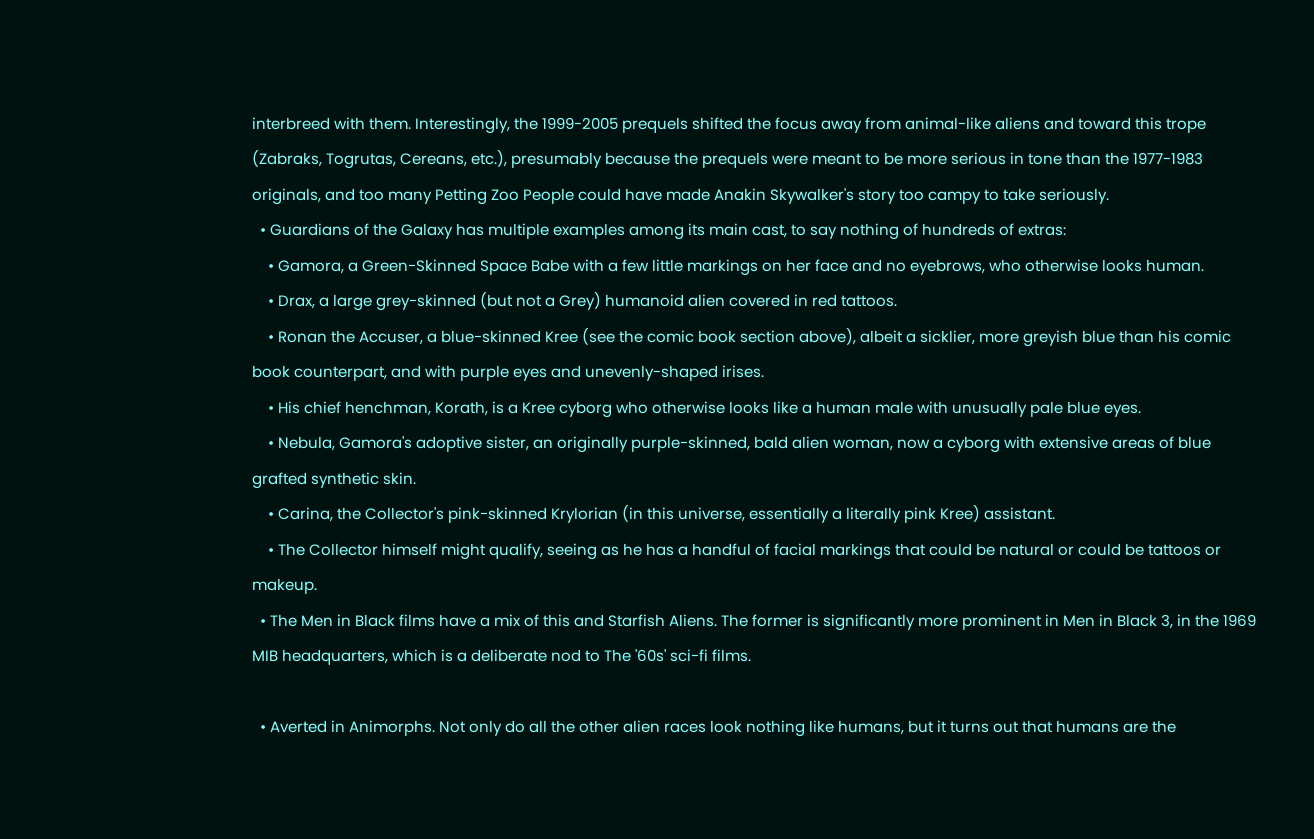interbreed with them. Interestingly, the 1999-2005 prequels shifted the focus away from animal-like aliens and toward this trope (Zabraks, Togrutas, Cereans, etc.), presumably because the prequels were meant to be more serious in tone than the 1977-1983 originals, and too many Petting Zoo People could have made Anakin Skywalker's story too campy to take seriously.
  • Guardians of the Galaxy has multiple examples among its main cast, to say nothing of hundreds of extras:
    • Gamora, a Green-Skinned Space Babe with a few little markings on her face and no eyebrows, who otherwise looks human.
    • Drax, a large grey-skinned (but not a Grey) humanoid alien covered in red tattoos.
    • Ronan the Accuser, a blue-skinned Kree (see the comic book section above), albeit a sicklier, more greyish blue than his comic book counterpart, and with purple eyes and unevenly-shaped irises.
    • His chief henchman, Korath, is a Kree cyborg who otherwise looks like a human male with unusually pale blue eyes.
    • Nebula, Gamora's adoptive sister, an originally purple-skinned, bald alien woman, now a cyborg with extensive areas of blue grafted synthetic skin.
    • Carina, the Collector's pink-skinned Krylorian (in this universe, essentially a literally pink Kree) assistant.
    • The Collector himself might qualify, seeing as he has a handful of facial markings that could be natural or could be tattoos or makeup.
  • The Men in Black films have a mix of this and Starfish Aliens. The former is significantly more prominent in Men in Black 3, in the 1969 MIB headquarters, which is a deliberate nod to The '60s' sci-fi films.

  • Averted in Animorphs. Not only do all the other alien races look nothing like humans, but it turns out that humans are the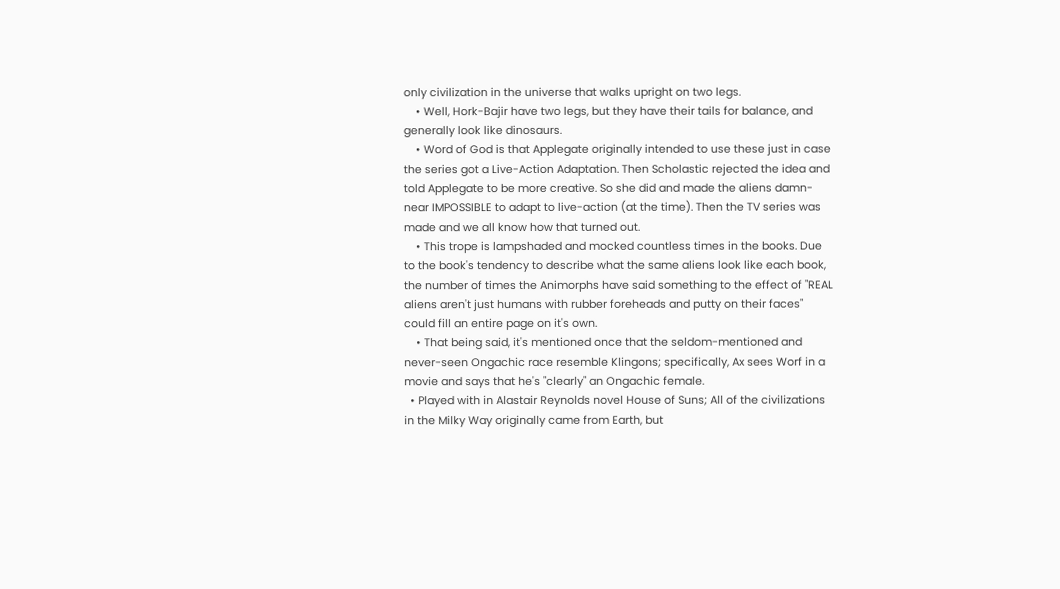only civilization in the universe that walks upright on two legs.
    • Well, Hork-Bajir have two legs, but they have their tails for balance, and generally look like dinosaurs.
    • Word of God is that Applegate originally intended to use these just in case the series got a Live-Action Adaptation. Then Scholastic rejected the idea and told Applegate to be more creative. So she did and made the aliens damn-near IMPOSSIBLE to adapt to live-action (at the time). Then the TV series was made and we all know how that turned out.
    • This trope is lampshaded and mocked countless times in the books. Due to the book's tendency to describe what the same aliens look like each book, the number of times the Animorphs have said something to the effect of "REAL aliens aren't just humans with rubber foreheads and putty on their faces" could fill an entire page on it's own.
    • That being said, it's mentioned once that the seldom-mentioned and never-seen Ongachic race resemble Klingons; specifically, Ax sees Worf in a movie and says that he's "clearly" an Ongachic female.
  • Played with in Alastair Reynolds novel House of Suns; All of the civilizations in the Milky Way originally came from Earth, but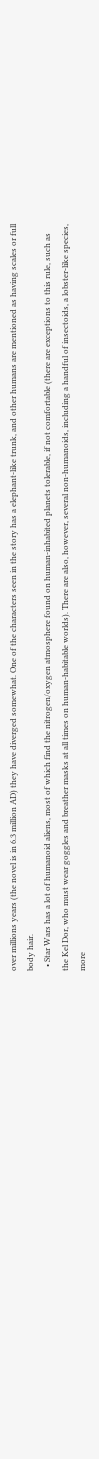over millions years (the novel is in 6.3 million AD) they have diverged somewhat. One of the characters seen in the story has a elephant-like trunk, and other humans are mentioned as having scales or full body hair.
  • Star Wars has a lot of humanoid aliens, most of which find the nitrogen/oxygen atmosphere found on human-inhabited planets tolerable, if not comfortable (there are exceptions to this rule, such as the Kel Dor, who must wear goggles and breather masks at all times on human-habitable worlds). There are also, however, several non-humanoids, including a handful of insectoids, a lobster-like species, more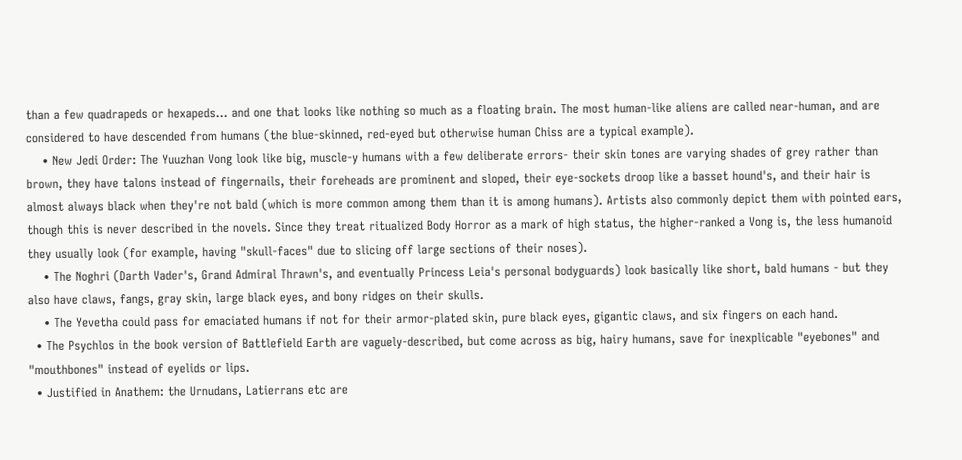than a few quadrapeds or hexapeds... and one that looks like nothing so much as a floating brain. The most human-like aliens are called near-human, and are considered to have descended from humans (the blue-skinned, red-eyed but otherwise human Chiss are a typical example).
    • New Jedi Order: The Yuuzhan Vong look like big, muscle-y humans with a few deliberate errors- their skin tones are varying shades of grey rather than brown, they have talons instead of fingernails, their foreheads are prominent and sloped, their eye-sockets droop like a basset hound's, and their hair is almost always black when they're not bald (which is more common among them than it is among humans). Artists also commonly depict them with pointed ears, though this is never described in the novels. Since they treat ritualized Body Horror as a mark of high status, the higher-ranked a Vong is, the less humanoid they usually look (for example, having "skull-faces" due to slicing off large sections of their noses).
    • The Noghri (Darth Vader's, Grand Admiral Thrawn's, and eventually Princess Leia's personal bodyguards) look basically like short, bald humans - but they also have claws, fangs, gray skin, large black eyes, and bony ridges on their skulls.
    • The Yevetha could pass for emaciated humans if not for their armor-plated skin, pure black eyes, gigantic claws, and six fingers on each hand.
  • The Psychlos in the book version of Battlefield Earth are vaguely-described, but come across as big, hairy humans, save for inexplicable "eyebones" and "mouthbones" instead of eyelids or lips.
  • Justified in Anathem: the Urnudans, Latierrans etc are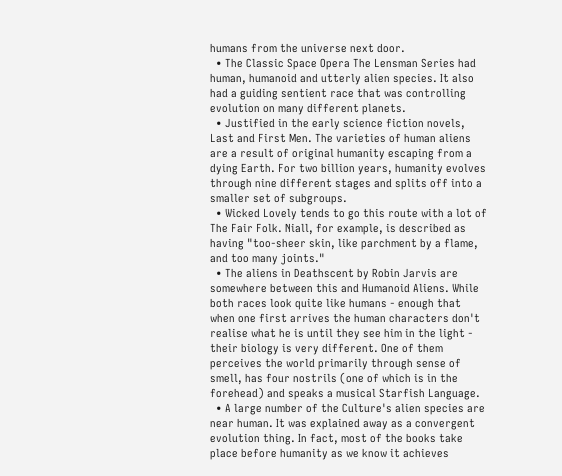humans from the universe next door.
  • The Classic Space Opera The Lensman Series had human, humanoid and utterly alien species. It also had a guiding sentient race that was controlling evolution on many different planets.
  • Justified in the early science fiction novels, Last and First Men. The varieties of human aliens are a result of original humanity escaping from a dying Earth. For two billion years, humanity evolves through nine different stages and splits off into a smaller set of subgroups.
  • Wicked Lovely tends to go this route with a lot of The Fair Folk. Niall, for example, is described as having "too-sheer skin, like parchment by a flame, and too many joints."
  • The aliens in Deathscent by Robin Jarvis are somewhere between this and Humanoid Aliens. While both races look quite like humans - enough that when one first arrives the human characters don't realise what he is until they see him in the light - their biology is very different. One of them perceives the world primarily through sense of smell, has four nostrils (one of which is in the forehead) and speaks a musical Starfish Language.
  • A large number of the Culture's alien species are near human. It was explained away as a convergent evolution thing. In fact, most of the books take place before humanity as we know it achieves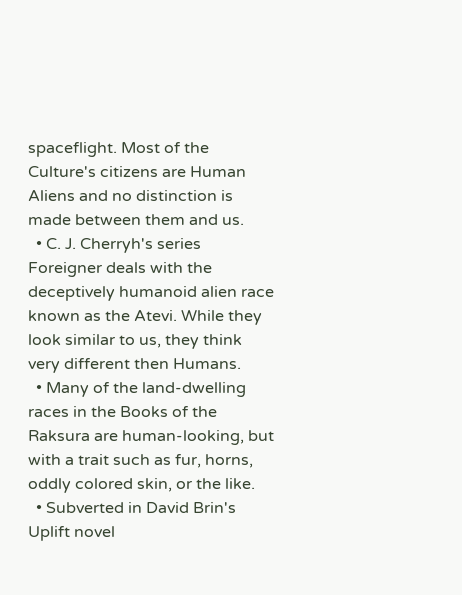spaceflight. Most of the Culture's citizens are Human Aliens and no distinction is made between them and us.
  • C. J. Cherryh's series Foreigner deals with the deceptively humanoid alien race known as the Atevi. While they look similar to us, they think very different then Humans.
  • Many of the land-dwelling races in the Books of the Raksura are human-looking, but with a trait such as fur, horns, oddly colored skin, or the like.
  • Subverted in David Brin's Uplift novel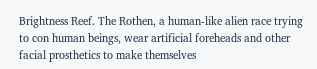Brightness Reef. The Rothen, a human-like alien race trying to con human beings, wear artificial foreheads and other facial prosthetics to make themselves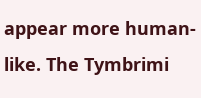appear more human-like. The Tymbrimi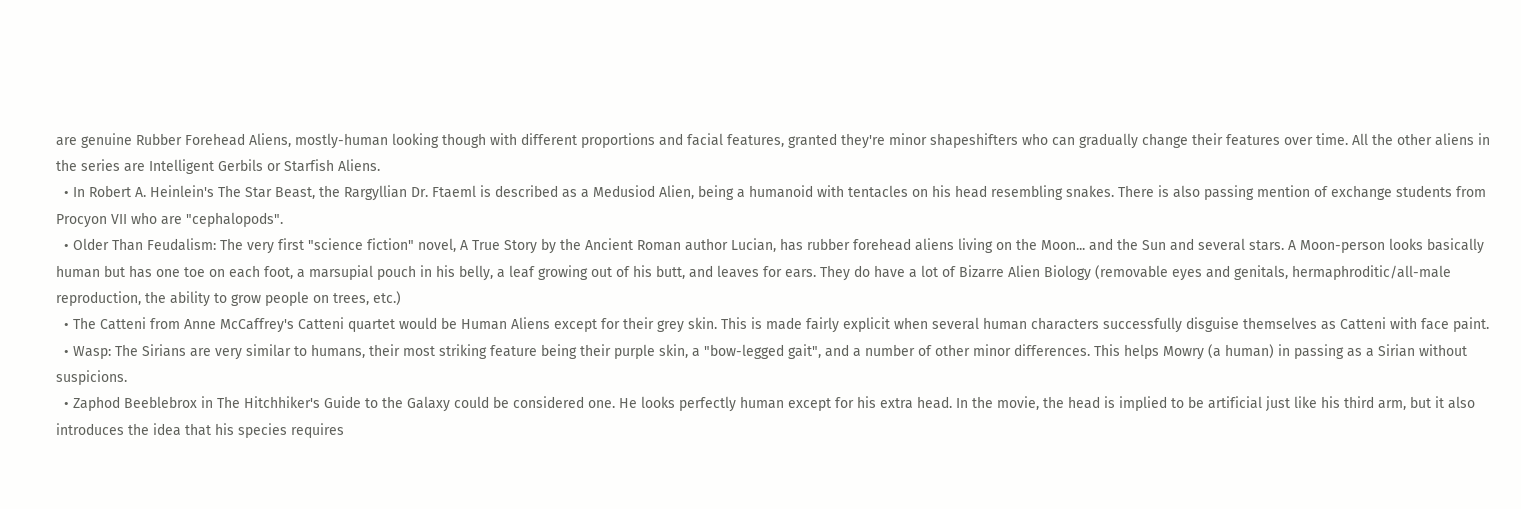are genuine Rubber Forehead Aliens, mostly-human looking though with different proportions and facial features, granted they're minor shapeshifters who can gradually change their features over time. All the other aliens in the series are Intelligent Gerbils or Starfish Aliens.
  • In Robert A. Heinlein's The Star Beast, the Rargyllian Dr. Ftaeml is described as a Medusiod Alien, being a humanoid with tentacles on his head resembling snakes. There is also passing mention of exchange students from Procyon VII who are "cephalopods".
  • Older Than Feudalism: The very first "science fiction" novel, A True Story by the Ancient Roman author Lucian, has rubber forehead aliens living on the Moon... and the Sun and several stars. A Moon-person looks basically human but has one toe on each foot, a marsupial pouch in his belly, a leaf growing out of his butt, and leaves for ears. They do have a lot of Bizarre Alien Biology (removable eyes and genitals, hermaphroditic/all-male reproduction, the ability to grow people on trees, etc.)
  • The Catteni from Anne McCaffrey's Catteni quartet would be Human Aliens except for their grey skin. This is made fairly explicit when several human characters successfully disguise themselves as Catteni with face paint.
  • Wasp: The Sirians are very similar to humans, their most striking feature being their purple skin, a "bow-legged gait", and a number of other minor differences. This helps Mowry (a human) in passing as a Sirian without suspicions.
  • Zaphod Beeblebrox in The Hitchhiker's Guide to the Galaxy could be considered one. He looks perfectly human except for his extra head. In the movie, the head is implied to be artificial just like his third arm, but it also introduces the idea that his species requires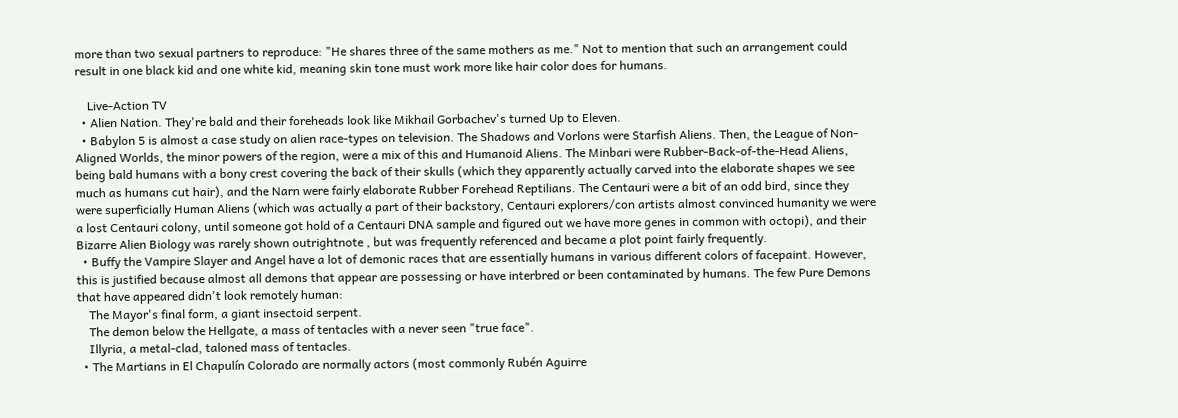more than two sexual partners to reproduce: "He shares three of the same mothers as me." Not to mention that such an arrangement could result in one black kid and one white kid, meaning skin tone must work more like hair color does for humans.

    Live-Action TV
  • Alien Nation. They're bald and their foreheads look like Mikhail Gorbachev's turned Up to Eleven.
  • Babylon 5 is almost a case study on alien race-types on television. The Shadows and Vorlons were Starfish Aliens. Then, the League of Non-Aligned Worlds, the minor powers of the region, were a mix of this and Humanoid Aliens. The Minbari were Rubber-Back-of-the-Head Aliens, being bald humans with a bony crest covering the back of their skulls (which they apparently actually carved into the elaborate shapes we see much as humans cut hair), and the Narn were fairly elaborate Rubber Forehead Reptilians. The Centauri were a bit of an odd bird, since they were superficially Human Aliens (which was actually a part of their backstory, Centauri explorers/con artists almost convinced humanity we were a lost Centauri colony, until someone got hold of a Centauri DNA sample and figured out we have more genes in common with octopi), and their Bizarre Alien Biology was rarely shown outrightnote , but was frequently referenced and became a plot point fairly frequently.
  • Buffy the Vampire Slayer and Angel have a lot of demonic races that are essentially humans in various different colors of facepaint. However, this is justified because almost all demons that appear are possessing or have interbred or been contaminated by humans. The few Pure Demons that have appeared didn't look remotely human:
    The Mayor's final form, a giant insectoid serpent.
    The demon below the Hellgate, a mass of tentacles with a never seen "true face".
    Illyria, a metal-clad, taloned mass of tentacles.
  • The Martians in El Chapulín Colorado are normally actors (most commonly Rubén Aguirre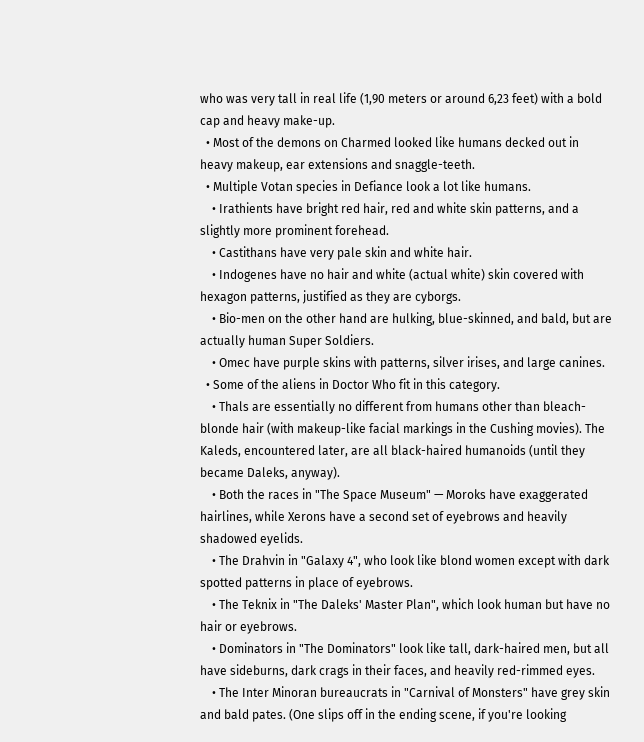who was very tall in real life (1,90 meters or around 6,23 feet) with a bold cap and heavy make-up.
  • Most of the demons on Charmed looked like humans decked out in heavy makeup, ear extensions and snaggle-teeth.
  • Multiple Votan species in Defiance look a lot like humans.
    • Irathients have bright red hair, red and white skin patterns, and a slightly more prominent forehead.
    • Castithans have very pale skin and white hair.
    • Indogenes have no hair and white (actual white) skin covered with hexagon patterns, justified as they are cyborgs.
    • Bio-men on the other hand are hulking, blue-skinned, and bald, but are actually human Super Soldiers.
    • Omec have purple skins with patterns, silver irises, and large canines.
  • Some of the aliens in Doctor Who fit in this category.
    • Thals are essentially no different from humans other than bleach-blonde hair (with makeup-like facial markings in the Cushing movies). The Kaleds, encountered later, are all black-haired humanoids (until they became Daleks, anyway).
    • Both the races in "The Space Museum" — Moroks have exaggerated hairlines, while Xerons have a second set of eyebrows and heavily shadowed eyelids.
    • The Drahvin in "Galaxy 4", who look like blond women except with dark spotted patterns in place of eyebrows.
    • The Teknix in "The Daleks' Master Plan", which look human but have no hair or eyebrows.
    • Dominators in "The Dominators" look like tall, dark-haired men, but all have sideburns, dark crags in their faces, and heavily red-rimmed eyes.
    • The Inter Minoran bureaucrats in "Carnival of Monsters" have grey skin and bald pates. (One slips off in the ending scene, if you're looking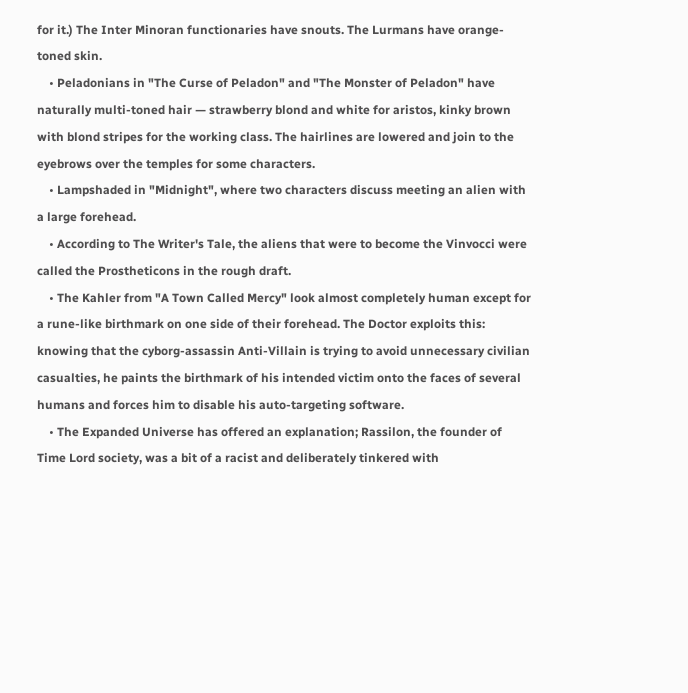for it.) The Inter Minoran functionaries have snouts. The Lurmans have orange-toned skin.
    • Peladonians in "The Curse of Peladon" and "The Monster of Peladon" have naturally multi-toned hair — strawberry blond and white for aristos, kinky brown with blond stripes for the working class. The hairlines are lowered and join to the eyebrows over the temples for some characters.
    • Lampshaded in "Midnight", where two characters discuss meeting an alien with a large forehead.
    • According to The Writer's Tale, the aliens that were to become the Vinvocci were called the Prostheticons in the rough draft.
    • The Kahler from "A Town Called Mercy" look almost completely human except for a rune-like birthmark on one side of their forehead. The Doctor exploits this: knowing that the cyborg-assassin Anti-Villain is trying to avoid unnecessary civilian casualties, he paints the birthmark of his intended victim onto the faces of several humans and forces him to disable his auto-targeting software.
    • The Expanded Universe has offered an explanation; Rassilon, the founder of Time Lord society, was a bit of a racist and deliberately tinkered with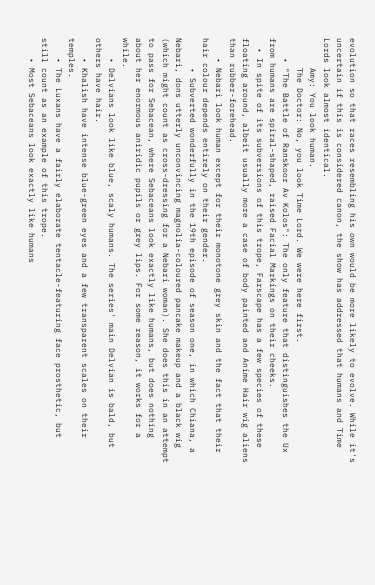evolution so that races resembling his own would be more likely to evolve. While it's uncertain if this is considered canon, the show has addressed that humans and Time Lords look almost identical.
      Amy: You look human.
      The Doctor: No, you look Time Lord. We were here first.
    • "The Battle of Ranskoor Av Kolos": The only feature that distinguishes the Ux from humans are spiral-shaped, raised Facial Markings on their cheeks.
  • In spite of its subversions of this trope, Farscape has a few species of these floating around, albeit usually more a case of body painted and Anime Hair wig aliens than rubber-forehead.
    • Nebari look human except for their monotone grey skin and the fact that their hair colour depends entirely on their gender.
      • Subverted wonderfully in the 19th episode of season one, in which Chiana, a Nebari, dons utterly unconvincing magnolia-coloured pancake makeup and a black wig (which might count as cross-dressing for a Nebari woman). She does this in an attempt to pass for Sebacean, where Sebaceans look exactly like humans, but does nothing about her enormous aniridic pupils or grey lips. For some reason, it works for a while.
    • Delvians look like blue, scaly humans. The series' main Delvian is bald, but others have hair.
    • Khalish have intense blue-green eyes and a few transparent scales on their temples.
    • The Luxans have a fairly elaborate tentacle-featuring face prosthetic, but still count as an example of this trope.
    • Most Sebaceans look exactly like humans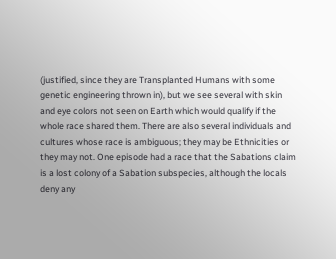(justified, since they are Transplanted Humans with some genetic engineering thrown in), but we see several with skin and eye colors not seen on Earth which would qualify if the whole race shared them. There are also several individuals and cultures whose race is ambiguous; they may be Ethnicities or they may not. One episode had a race that the Sabations claim is a lost colony of a Sabation subspecies, although the locals deny any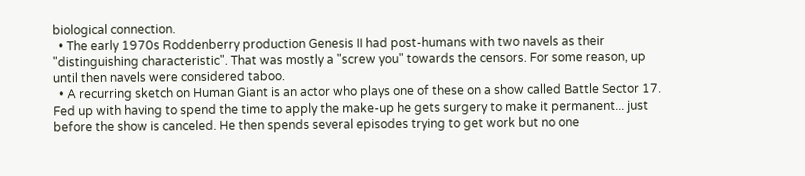biological connection.
  • The early 1970s Roddenberry production Genesis II had post-humans with two navels as their "distinguishing characteristic". That was mostly a "screw you" towards the censors. For some reason, up until then navels were considered taboo.
  • A recurring sketch on Human Giant is an actor who plays one of these on a show called Battle Sector 17. Fed up with having to spend the time to apply the make-up he gets surgery to make it permanent... just before the show is canceled. He then spends several episodes trying to get work but no one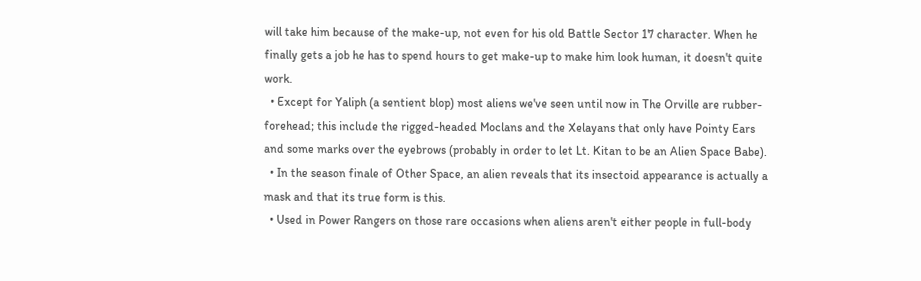will take him because of the make-up, not even for his old Battle Sector 17 character. When he finally gets a job he has to spend hours to get make-up to make him look human, it doesn't quite work.
  • Except for Yaliph (a sentient blop) most aliens we've seen until now in The Orville are rubber-forehead; this include the rigged-headed Moclans and the Xelayans that only have Pointy Ears and some marks over the eyebrows (probably in order to let Lt. Kitan to be an Alien Space Babe).
  • In the season finale of Other Space, an alien reveals that its insectoid appearance is actually a mask and that its true form is this.
  • Used in Power Rangers on those rare occasions when aliens aren't either people in full-body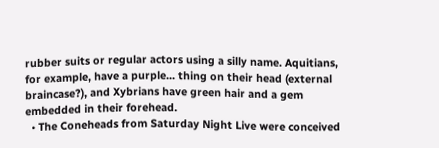rubber suits or regular actors using a silly name. Aquitians, for example, have a purple... thing on their head (external braincase?), and Xybrians have green hair and a gem embedded in their forehead.
  • The Coneheads from Saturday Night Live were conceived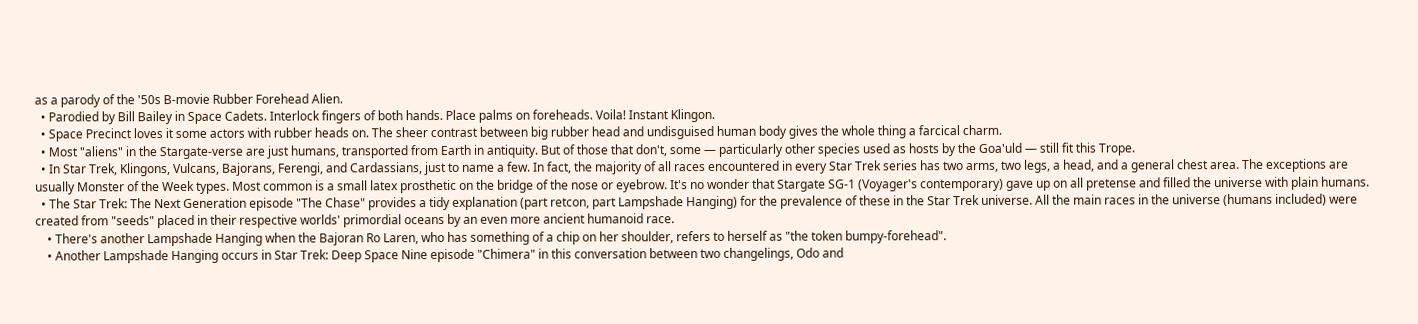as a parody of the '50s B-movie Rubber Forehead Alien.
  • Parodied by Bill Bailey in Space Cadets. Interlock fingers of both hands. Place palms on foreheads. Voila! Instant Klingon.
  • Space Precinct loves it some actors with rubber heads on. The sheer contrast between big rubber head and undisguised human body gives the whole thing a farcical charm.
  • Most "aliens" in the Stargate-verse are just humans, transported from Earth in antiquity. But of those that don't, some — particularly other species used as hosts by the Goa'uld — still fit this Trope.
  • In Star Trek, Klingons, Vulcans, Bajorans, Ferengi, and Cardassians, just to name a few. In fact, the majority of all races encountered in every Star Trek series has two arms, two legs, a head, and a general chest area. The exceptions are usually Monster of the Week types. Most common is a small latex prosthetic on the bridge of the nose or eyebrow. It's no wonder that Stargate SG-1 (Voyager's contemporary) gave up on all pretense and filled the universe with plain humans.
  • The Star Trek: The Next Generation episode "The Chase" provides a tidy explanation (part retcon, part Lampshade Hanging) for the prevalence of these in the Star Trek universe. All the main races in the universe (humans included) were created from "seeds" placed in their respective worlds' primordial oceans by an even more ancient humanoid race.
    • There's another Lampshade Hanging when the Bajoran Ro Laren, who has something of a chip on her shoulder, refers to herself as "the token bumpy-forehead".
    • Another Lampshade Hanging occurs in Star Trek: Deep Space Nine episode "Chimera" in this conversation between two changelings, Odo and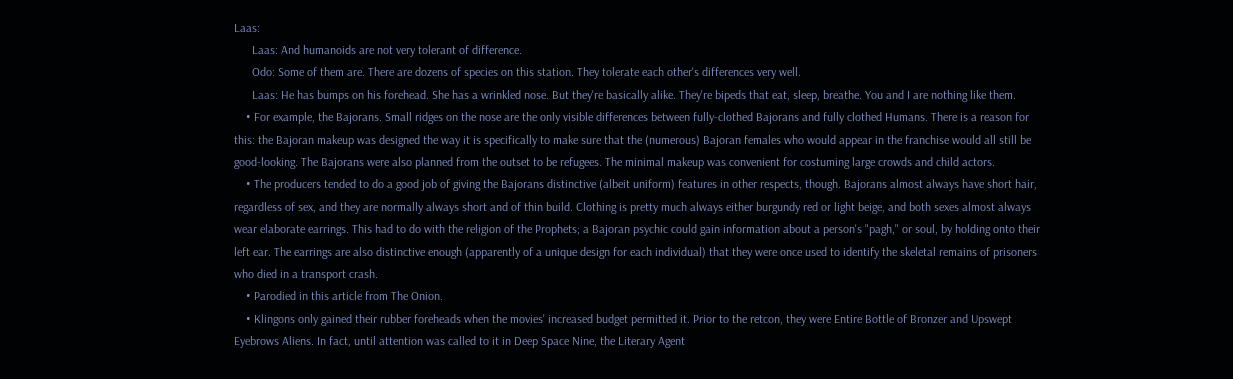Laas:
      Laas: And humanoids are not very tolerant of difference.
      Odo: Some of them are. There are dozens of species on this station. They tolerate each other's differences very well.
      Laas: He has bumps on his forehead. She has a wrinkled nose. But they're basically alike. They're bipeds that eat, sleep, breathe. You and I are nothing like them.
    • For example, the Bajorans. Small ridges on the nose are the only visible differences between fully-clothed Bajorans and fully clothed Humans. There is a reason for this: the Bajoran makeup was designed the way it is specifically to make sure that the (numerous) Bajoran females who would appear in the franchise would all still be good-looking. The Bajorans were also planned from the outset to be refugees. The minimal makeup was convenient for costuming large crowds and child actors.
    • The producers tended to do a good job of giving the Bajorans distinctive (albeit uniform) features in other respects, though. Bajorans almost always have short hair, regardless of sex, and they are normally always short and of thin build. Clothing is pretty much always either burgundy red or light beige, and both sexes almost always wear elaborate earrings. This had to do with the religion of the Prophets; a Bajoran psychic could gain information about a person's "pagh," or soul, by holding onto their left ear. The earrings are also distinctive enough (apparently of a unique design for each individual) that they were once used to identify the skeletal remains of prisoners who died in a transport crash.
    • Parodied in this article from The Onion.
    • Klingons only gained their rubber foreheads when the movies' increased budget permitted it. Prior to the retcon, they were Entire Bottle of Bronzer and Upswept Eyebrows Aliens. In fact, until attention was called to it in Deep Space Nine, the Literary Agent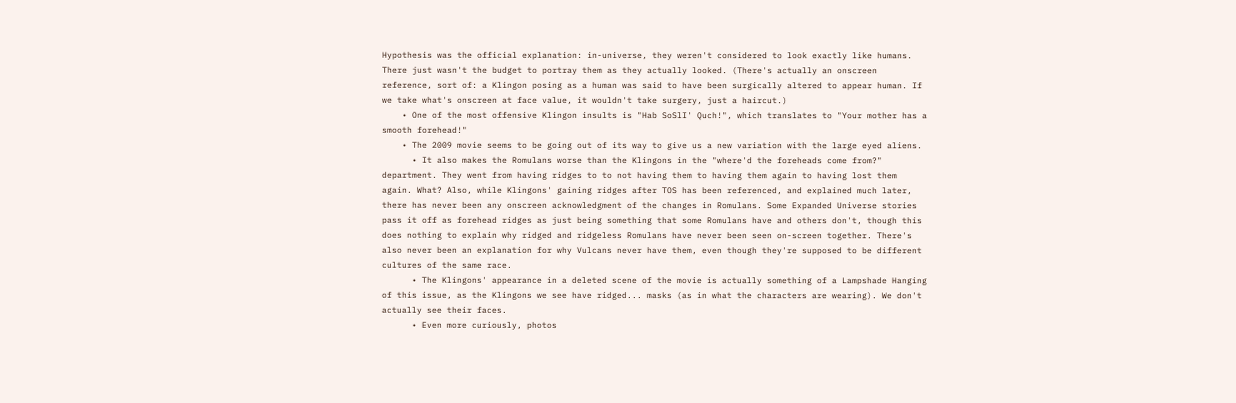Hypothesis was the official explanation: in-universe, they weren't considered to look exactly like humans. There just wasn't the budget to portray them as they actually looked. (There's actually an onscreen reference, sort of: a Klingon posing as a human was said to have been surgically altered to appear human. If we take what's onscreen at face value, it wouldn't take surgery, just a haircut.)
    • One of the most offensive Klingon insults is "Hab SoSlI' Quch!", which translates to "Your mother has a smooth forehead!"
    • The 2009 movie seems to be going out of its way to give us a new variation with the large eyed aliens.
      • It also makes the Romulans worse than the Klingons in the "where'd the foreheads come from?" department. They went from having ridges to to not having them to having them again to having lost them again. What? Also, while Klingons' gaining ridges after TOS has been referenced, and explained much later, there has never been any onscreen acknowledgment of the changes in Romulans. Some Expanded Universe stories pass it off as forehead ridges as just being something that some Romulans have and others don't, though this does nothing to explain why ridged and ridgeless Romulans have never been seen on-screen together. There's also never been an explanation for why Vulcans never have them, even though they're supposed to be different cultures of the same race.
      • The Klingons' appearance in a deleted scene of the movie is actually something of a Lampshade Hanging of this issue, as the Klingons we see have ridged... masks (as in what the characters are wearing). We don't actually see their faces.
      • Even more curiously, photos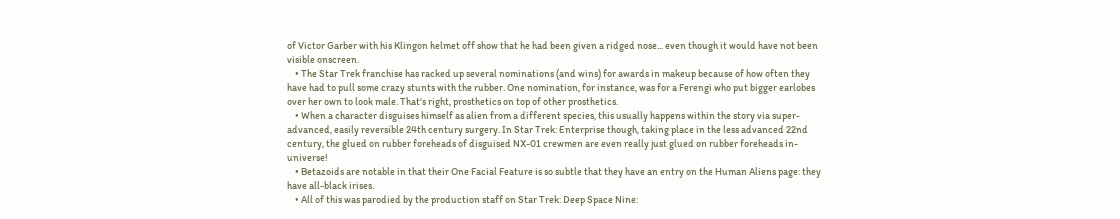of Victor Garber with his Klingon helmet off show that he had been given a ridged nose... even though it would have not been visible onscreen.
    • The Star Trek franchise has racked up several nominations (and wins) for awards in makeup because of how often they have had to pull some crazy stunts with the rubber. One nomination, for instance, was for a Ferengi who put bigger earlobes over her own to look male. That's right, prosthetics on top of other prosthetics.
    • When a character disguises himself as alien from a different species, this usually happens within the story via super-advanced, easily reversible 24th century surgery. In Star Trek: Enterprise though, taking place in the less advanced 22nd century, the glued on rubber foreheads of disguised NX-01 crewmen are even really just glued on rubber foreheads in-universe!
    • Betazoids are notable in that their One Facial Feature is so subtle that they have an entry on the Human Aliens page: they have all-black irises.
    • All of this was parodied by the production staff on Star Trek: Deep Space Nine: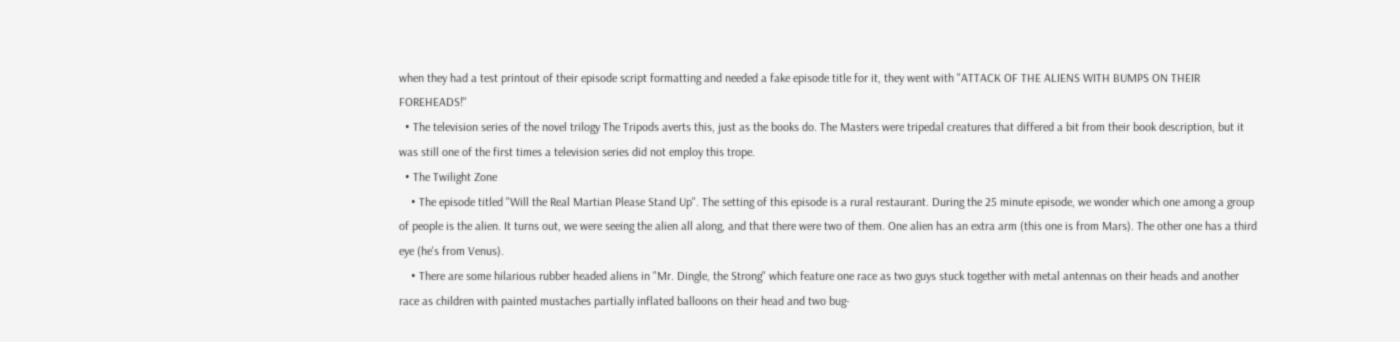when they had a test printout of their episode script formatting and needed a fake episode title for it, they went with "ATTACK OF THE ALIENS WITH BUMPS ON THEIR FOREHEADS!"
  • The television series of the novel trilogy The Tripods averts this, just as the books do. The Masters were tripedal creatures that differed a bit from their book description, but it was still one of the first times a television series did not employ this trope.
  • The Twilight Zone
    • The episode titled "Will the Real Martian Please Stand Up". The setting of this episode is a rural restaurant. During the 25 minute episode, we wonder which one among a group of people is the alien. It turns out, we were seeing the alien all along, and that there were two of them. One alien has an extra arm (this one is from Mars). The other one has a third eye (he's from Venus).
    • There are some hilarious rubber headed aliens in "Mr. Dingle, the Strong" which feature one race as two guys stuck together with metal antennas on their heads and another race as children with painted mustaches partially inflated balloons on their head and two bug-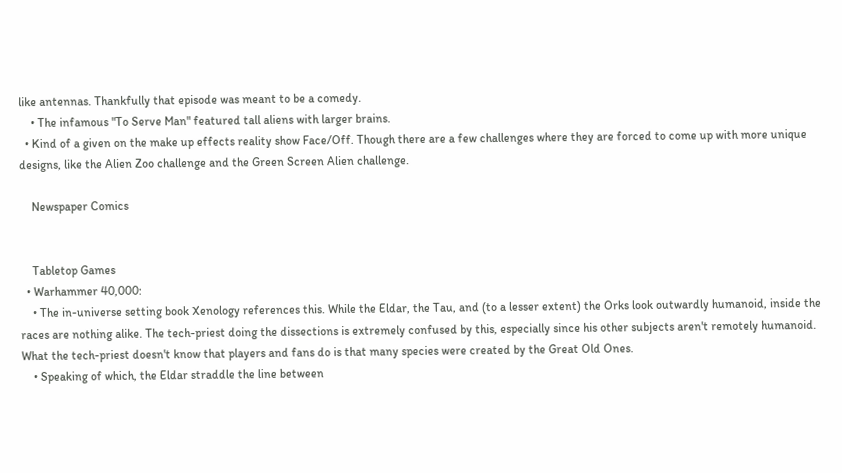like antennas. Thankfully that episode was meant to be a comedy.
    • The infamous "To Serve Man" featured tall aliens with larger brains.
  • Kind of a given on the make up effects reality show Face/Off. Though there are a few challenges where they are forced to come up with more unique designs, like the Alien Zoo challenge and the Green Screen Alien challenge.

    Newspaper Comics


    Tabletop Games
  • Warhammer 40,000:
    • The in-universe setting book Xenology references this. While the Eldar, the Tau, and (to a lesser extent) the Orks look outwardly humanoid, inside the races are nothing alike. The tech-priest doing the dissections is extremely confused by this, especially since his other subjects aren't remotely humanoid. What the tech-priest doesn't know that players and fans do is that many species were created by the Great Old Ones.
    • Speaking of which, the Eldar straddle the line between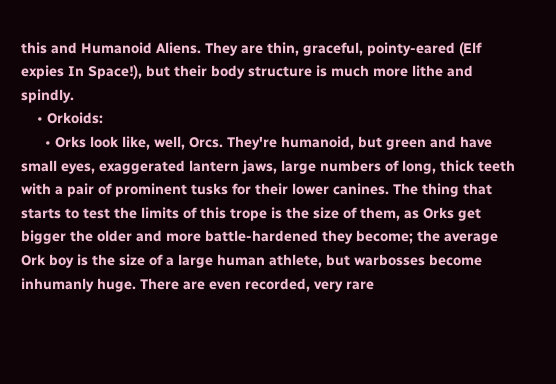this and Humanoid Aliens. They are thin, graceful, pointy-eared (Elf expies In Space!), but their body structure is much more lithe and spindly.
    • Orkoids:
      • Orks look like, well, Orcs. They're humanoid, but green and have small eyes, exaggerated lantern jaws, large numbers of long, thick teeth with a pair of prominent tusks for their lower canines. The thing that starts to test the limits of this trope is the size of them, as Orks get bigger the older and more battle-hardened they become; the average Ork boy is the size of a large human athlete, but warbosses become inhumanly huge. There are even recorded, very rare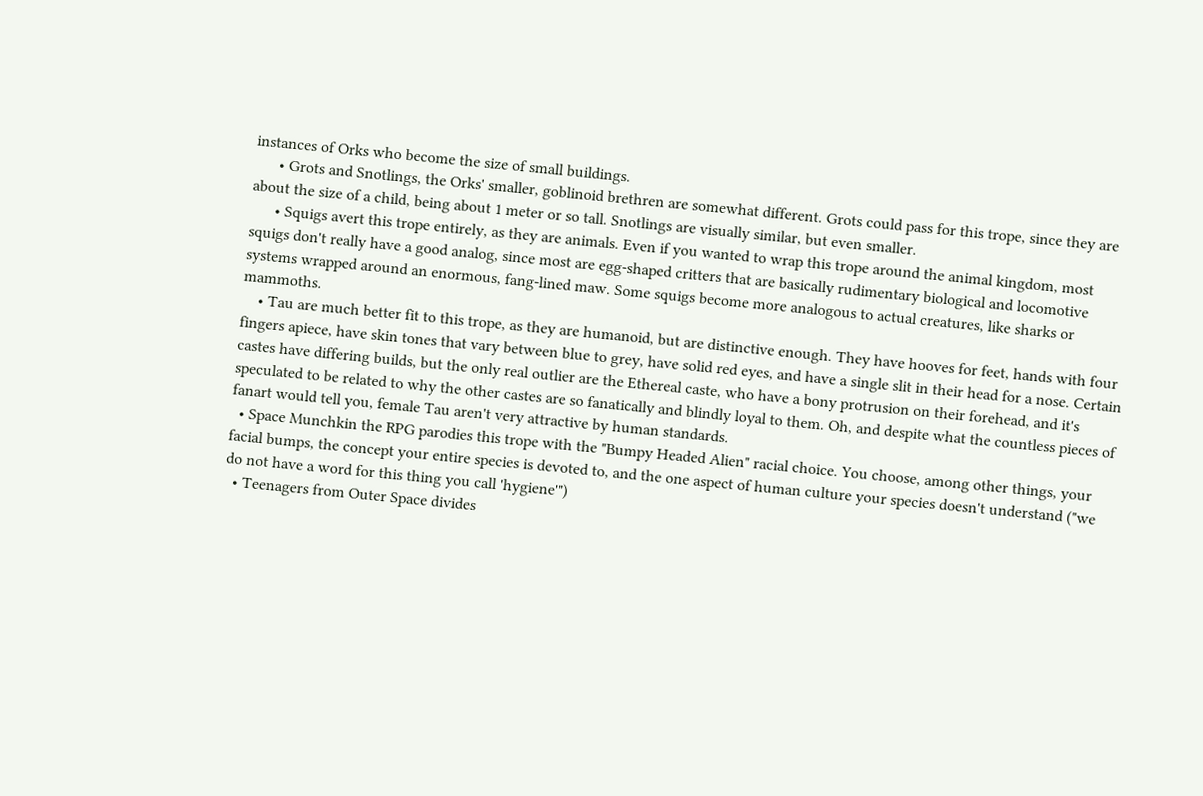instances of Orks who become the size of small buildings.
      • Grots and Snotlings, the Orks' smaller, goblinoid brethren are somewhat different. Grots could pass for this trope, since they are about the size of a child, being about 1 meter or so tall. Snotlings are visually similar, but even smaller.
      • Squigs avert this trope entirely, as they are animals. Even if you wanted to wrap this trope around the animal kingdom, most squigs don't really have a good analog, since most are egg-shaped critters that are basically rudimentary biological and locomotive systems wrapped around an enormous, fang-lined maw. Some squigs become more analogous to actual creatures, like sharks or mammoths.
    • Tau are much better fit to this trope, as they are humanoid, but are distinctive enough. They have hooves for feet, hands with four fingers apiece, have skin tones that vary between blue to grey, have solid red eyes, and have a single slit in their head for a nose. Certain castes have differing builds, but the only real outlier are the Ethereal caste, who have a bony protrusion on their forehead, and it's speculated to be related to why the other castes are so fanatically and blindly loyal to them. Oh, and despite what the countless pieces of fanart would tell you, female Tau aren't very attractive by human standards.
  • Space Munchkin the RPG parodies this trope with the "Bumpy Headed Alien" racial choice. You choose, among other things, your facial bumps, the concept your entire species is devoted to, and the one aspect of human culture your species doesn't understand ("we do not have a word for this thing you call 'hygiene'")
  • Teenagers from Outer Space divides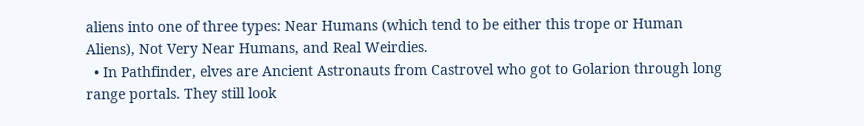aliens into one of three types: Near Humans (which tend to be either this trope or Human Aliens), Not Very Near Humans, and Real Weirdies.
  • In Pathfinder, elves are Ancient Astronauts from Castrovel who got to Golarion through long range portals. They still look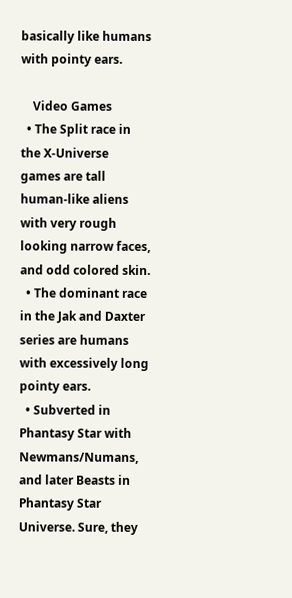basically like humans with pointy ears.

    Video Games
  • The Split race in the X-Universe games are tall human-like aliens with very rough looking narrow faces, and odd colored skin.
  • The dominant race in the Jak and Daxter series are humans with excessively long pointy ears.
  • Subverted in Phantasy Star with Newmans/Numans, and later Beasts in Phantasy Star Universe. Sure, they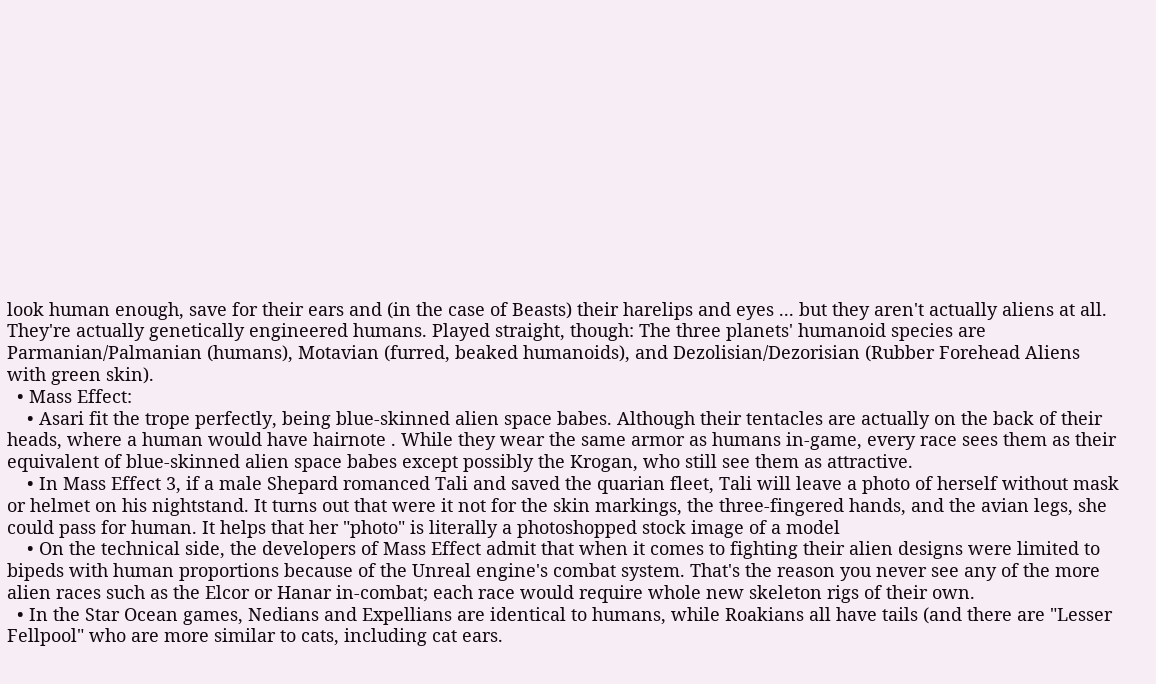look human enough, save for their ears and (in the case of Beasts) their harelips and eyes ... but they aren't actually aliens at all. They're actually genetically engineered humans. Played straight, though: The three planets' humanoid species are Parmanian/Palmanian (humans), Motavian (furred, beaked humanoids), and Dezolisian/Dezorisian (Rubber Forehead Aliens with green skin).
  • Mass Effect:
    • Asari fit the trope perfectly, being blue-skinned alien space babes. Although their tentacles are actually on the back of their heads, where a human would have hairnote . While they wear the same armor as humans in-game, every race sees them as their equivalent of blue-skinned alien space babes except possibly the Krogan, who still see them as attractive.
    • In Mass Effect 3, if a male Shepard romanced Tali and saved the quarian fleet, Tali will leave a photo of herself without mask or helmet on his nightstand. It turns out that were it not for the skin markings, the three-fingered hands, and the avian legs, she could pass for human. It helps that her "photo" is literally a photoshopped stock image of a model
    • On the technical side, the developers of Mass Effect admit that when it comes to fighting their alien designs were limited to bipeds with human proportions because of the Unreal engine's combat system. That's the reason you never see any of the more alien races such as the Elcor or Hanar in-combat; each race would require whole new skeleton rigs of their own.
  • In the Star Ocean games, Nedians and Expellians are identical to humans, while Roakians all have tails (and there are "Lesser Fellpool" who are more similar to cats, including cat ears.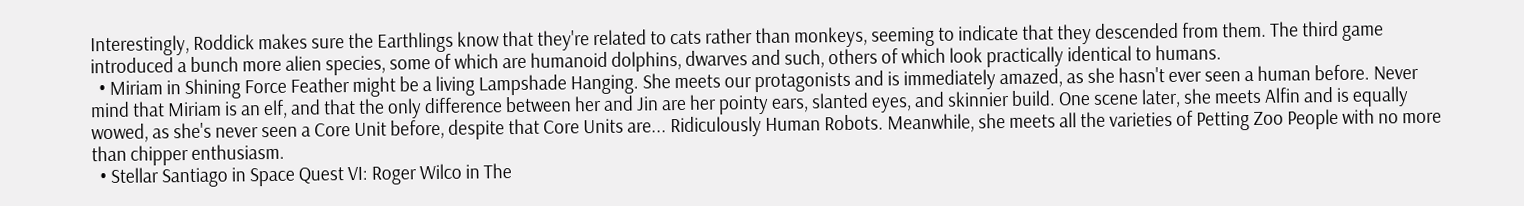Interestingly, Roddick makes sure the Earthlings know that they're related to cats rather than monkeys, seeming to indicate that they descended from them. The third game introduced a bunch more alien species, some of which are humanoid dolphins, dwarves and such, others of which look practically identical to humans.
  • Miriam in Shining Force Feather might be a living Lampshade Hanging. She meets our protagonists and is immediately amazed, as she hasn't ever seen a human before. Never mind that Miriam is an elf, and that the only difference between her and Jin are her pointy ears, slanted eyes, and skinnier build. One scene later, she meets Alfin and is equally wowed, as she's never seen a Core Unit before, despite that Core Units are... Ridiculously Human Robots. Meanwhile, she meets all the varieties of Petting Zoo People with no more than chipper enthusiasm.
  • Stellar Santiago in Space Quest VI: Roger Wilco in The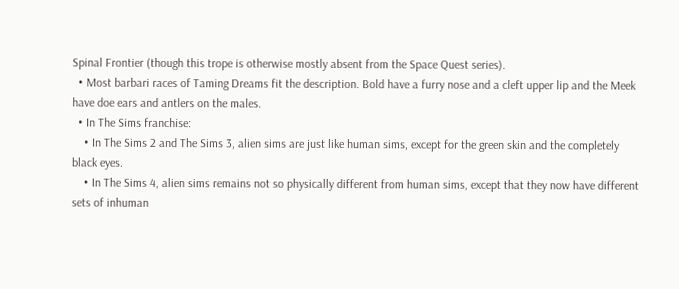Spinal Frontier (though this trope is otherwise mostly absent from the Space Quest series).
  • Most barbari races of Taming Dreams fit the description. Bold have a furry nose and a cleft upper lip and the Meek have doe ears and antlers on the males.
  • In The Sims franchise:
    • In The Sims 2 and The Sims 3, alien sims are just like human sims, except for the green skin and the completely black eyes.
    • In The Sims 4, alien sims remains not so physically different from human sims, except that they now have different sets of inhuman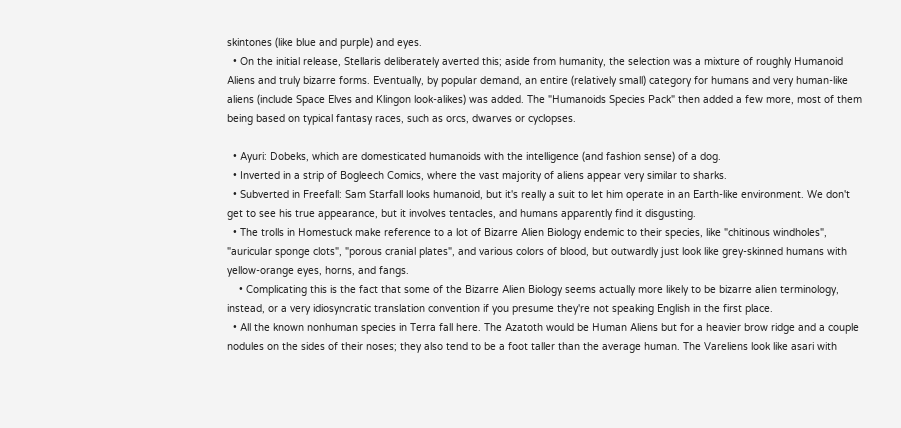skintones (like blue and purple) and eyes.
  • On the initial release, Stellaris deliberately averted this; aside from humanity, the selection was a mixture of roughly Humanoid Aliens and truly bizarre forms. Eventually, by popular demand, an entire (relatively small) category for humans and very human-like aliens (include Space Elves and Klingon look-alikes) was added. The "Humanoids Species Pack" then added a few more, most of them being based on typical fantasy races, such as orcs, dwarves or cyclopses.

  • Ayuri: Dobeks, which are domesticated humanoids with the intelligence (and fashion sense) of a dog.
  • Inverted in a strip of Bogleech Comics, where the vast majority of aliens appear very similar to sharks.
  • Subverted in Freefall: Sam Starfall looks humanoid, but it's really a suit to let him operate in an Earth-like environment. We don't get to see his true appearance, but it involves tentacles, and humans apparently find it disgusting.
  • The trolls in Homestuck make reference to a lot of Bizarre Alien Biology endemic to their species, like "chitinous windholes", "auricular sponge clots", "porous cranial plates", and various colors of blood, but outwardly just look like grey-skinned humans with yellow-orange eyes, horns, and fangs.
    • Complicating this is the fact that some of the Bizarre Alien Biology seems actually more likely to be bizarre alien terminology, instead, or a very idiosyncratic translation convention if you presume they're not speaking English in the first place.
  • All the known nonhuman species in Terra fall here. The Azatoth would be Human Aliens but for a heavier brow ridge and a couple nodules on the sides of their noses; they also tend to be a foot taller than the average human. The Vareliens look like asari with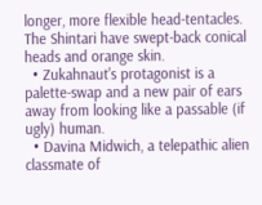longer, more flexible head-tentacles. The Shintari have swept-back conical heads and orange skin.
  • Zukahnaut's protagonist is a palette-swap and a new pair of ears away from looking like a passable (if ugly) human.
  • Davina Midwich, a telepathic alien classmate of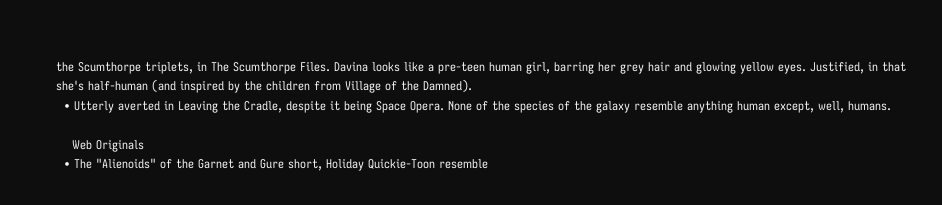the Scumthorpe triplets, in The Scumthorpe Files. Davina looks like a pre-teen human girl, barring her grey hair and glowing yellow eyes. Justified, in that she's half-human (and inspired by the children from Village of the Damned).
  • Utterly averted in Leaving the Cradle, despite it being Space Opera. None of the species of the galaxy resemble anything human except, well, humans.

    Web Originals
  • The "Alienoids" of the Garnet and Gure short, Holiday Quickie-Toon resemble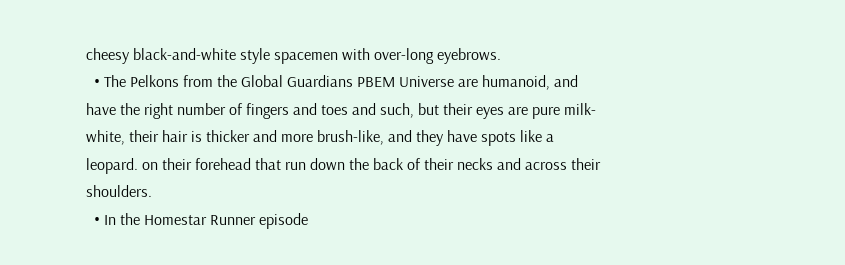cheesy black-and-white style spacemen with over-long eyebrows.
  • The Pelkons from the Global Guardians PBEM Universe are humanoid, and have the right number of fingers and toes and such, but their eyes are pure milk-white, their hair is thicker and more brush-like, and they have spots like a leopard. on their forehead that run down the back of their necks and across their shoulders.
  • In the Homestar Runner episode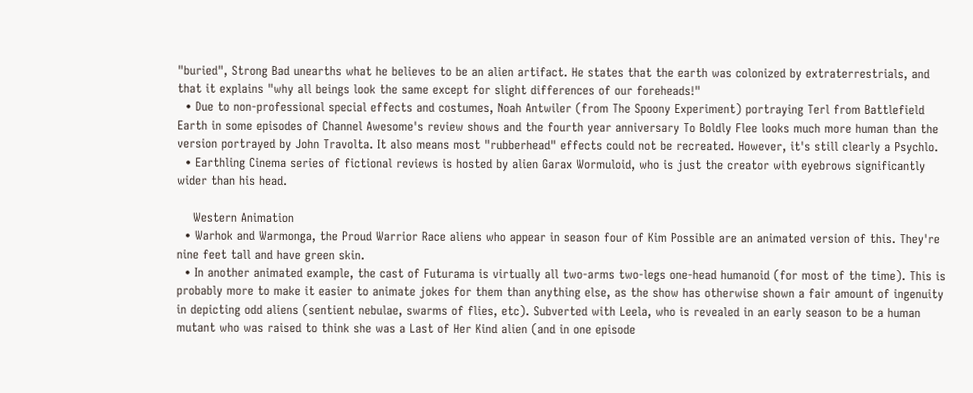"buried", Strong Bad unearths what he believes to be an alien artifact. He states that the earth was colonized by extraterrestrials, and that it explains "why all beings look the same except for slight differences of our foreheads!"
  • Due to non-professional special effects and costumes, Noah Antwiler (from The Spoony Experiment) portraying Terl from Battlefield Earth in some episodes of Channel Awesome's review shows and the fourth year anniversary To Boldly Flee looks much more human than the version portrayed by John Travolta. It also means most "rubberhead" effects could not be recreated. However, it's still clearly a Psychlo.
  • Earthling Cinema series of fictional reviews is hosted by alien Garax Wormuloid, who is just the creator with eyebrows significantly wider than his head.

    Western Animation
  • Warhok and Warmonga, the Proud Warrior Race aliens who appear in season four of Kim Possible are an animated version of this. They're nine feet tall and have green skin.
  • In another animated example, the cast of Futurama is virtually all two-arms two-legs one-head humanoid (for most of the time). This is probably more to make it easier to animate jokes for them than anything else, as the show has otherwise shown a fair amount of ingenuity in depicting odd aliens (sentient nebulae, swarms of flies, etc). Subverted with Leela, who is revealed in an early season to be a human mutant who was raised to think she was a Last of Her Kind alien (and in one episode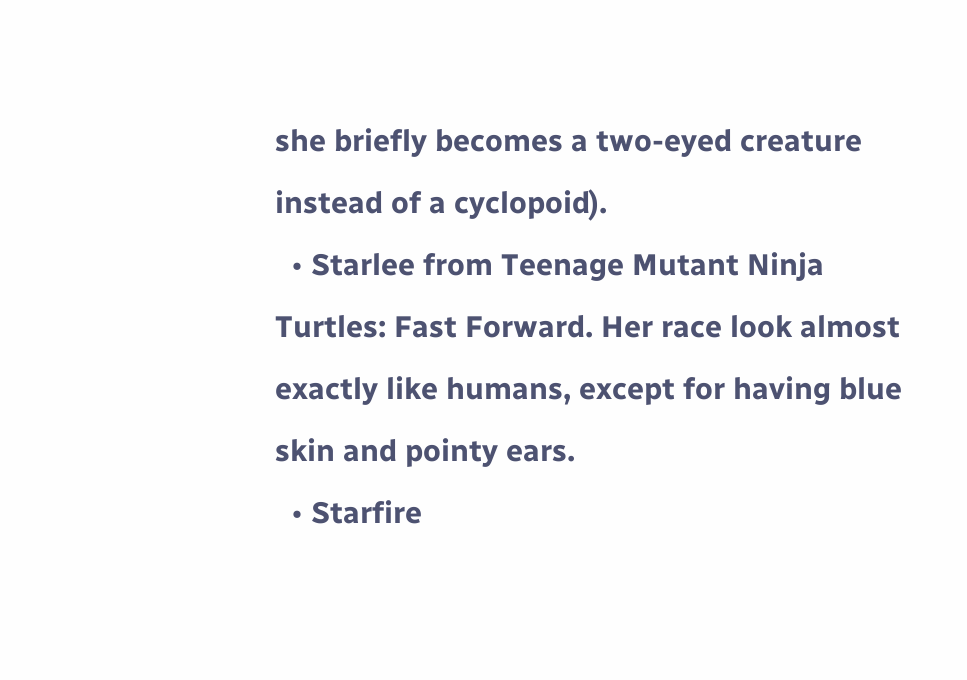she briefly becomes a two-eyed creature instead of a cyclopoid).
  • Starlee from Teenage Mutant Ninja Turtles: Fast Forward. Her race look almost exactly like humans, except for having blue skin and pointy ears.
  • Starfire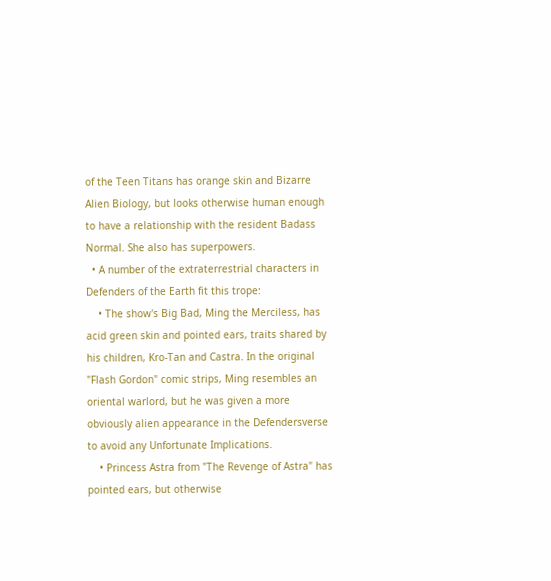of the Teen Titans has orange skin and Bizarre Alien Biology, but looks otherwise human enough to have a relationship with the resident Badass Normal. She also has superpowers.
  • A number of the extraterrestrial characters in Defenders of the Earth fit this trope:
    • The show's Big Bad, Ming the Merciless, has acid green skin and pointed ears, traits shared by his children, Kro-Tan and Castra. In the original "Flash Gordon" comic strips, Ming resembles an oriental warlord, but he was given a more obviously alien appearance in the Defendersverse to avoid any Unfortunate Implications.
    • Princess Astra from "The Revenge of Astra" has pointed ears, but otherwise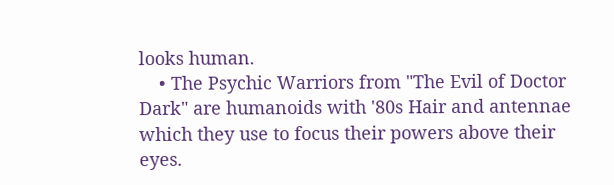looks human.
    • The Psychic Warriors from "The Evil of Doctor Dark" are humanoids with '80s Hair and antennae which they use to focus their powers above their eyes.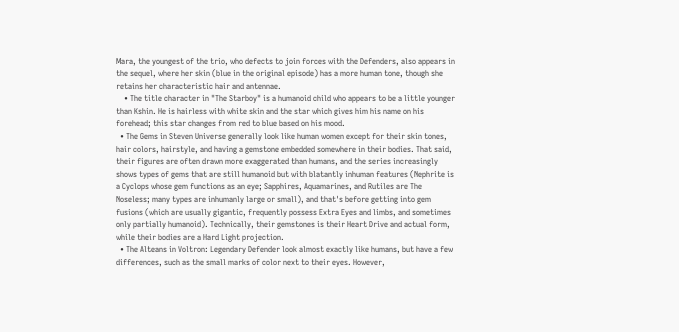Mara, the youngest of the trio, who defects to join forces with the Defenders, also appears in the sequel, where her skin (blue in the original episode) has a more human tone, though she retains her characteristic hair and antennae.
    • The title character in "The Starboy" is a humanoid child who appears to be a little younger than Kshin. He is hairless with white skin and the star which gives him his name on his forehead; this star changes from red to blue based on his mood.
  • The Gems in Steven Universe generally look like human women except for their skin tones, hair colors, hairstyle, and having a gemstone embedded somewhere in their bodies. That said, their figures are often drawn more exaggerated than humans, and the series increasingly shows types of gems that are still humanoid but with blatantly inhuman features (Nephrite is a Cyclops whose gem functions as an eye; Sapphires, Aquamarines, and Rutiles are The Noseless; many types are inhumanly large or small), and that's before getting into gem fusions (which are usually gigantic, frequently possess Extra Eyes and limbs, and sometimes only partially humanoid). Technically, their gemstones is their Heart Drive and actual form, while their bodies are a Hard Light projection.
  • The Alteans in Voltron: Legendary Defender look almost exactly like humans, but have a few differences, such as the small marks of color next to their eyes. However,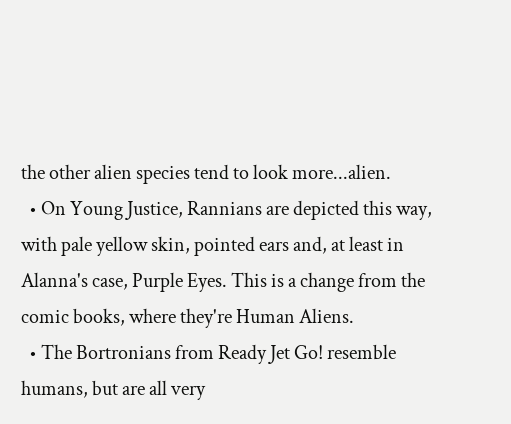the other alien species tend to look more...alien.
  • On Young Justice, Rannians are depicted this way, with pale yellow skin, pointed ears and, at least in Alanna's case, Purple Eyes. This is a change from the comic books, where they're Human Aliens.
  • The Bortronians from Ready Jet Go! resemble humans, but are all very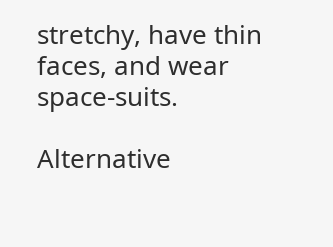stretchy, have thin faces, and wear space-suits.

Alternative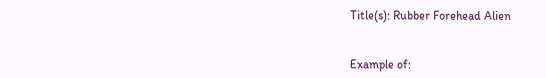Title(s): Rubber Forehead Alien


Example of: